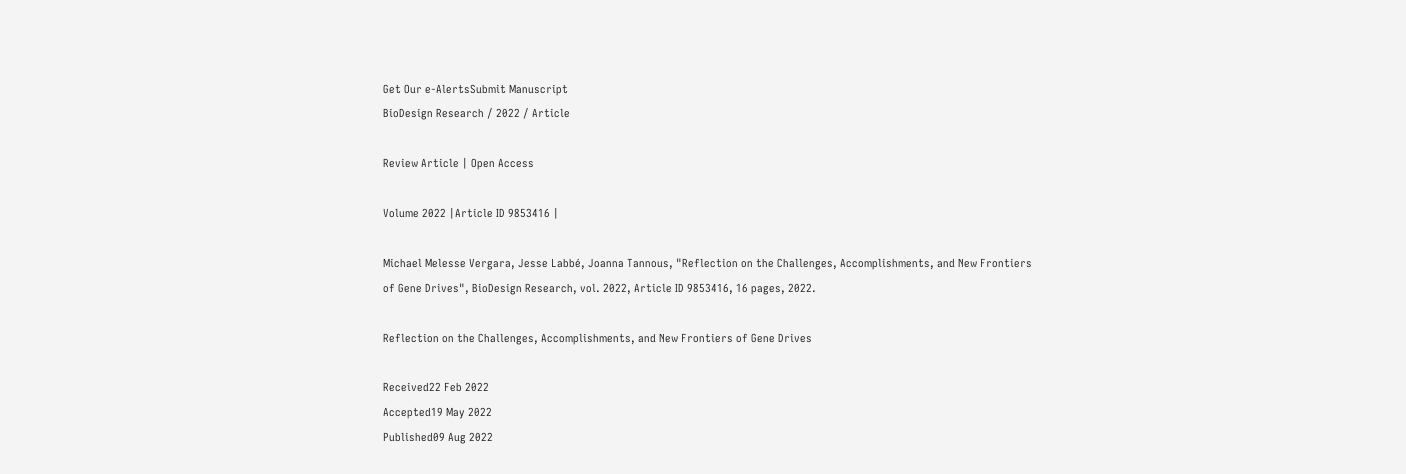Get Our e-AlertsSubmit Manuscript
BioDesign Research / 2022 / Article

Review Article | Open Access

Volume 2022 |Article ID 9853416 |

Michael Melesse Vergara, Jesse Labbé, Joanna Tannous, "Reflection on the Challenges, Accomplishments, and New Frontiers of Gene Drives", BioDesign Research, vol. 2022, Article ID 9853416, 16 pages, 2022.

Reflection on the Challenges, Accomplishments, and New Frontiers of Gene Drives

Received22 Feb 2022
Accepted19 May 2022
Published09 Aug 2022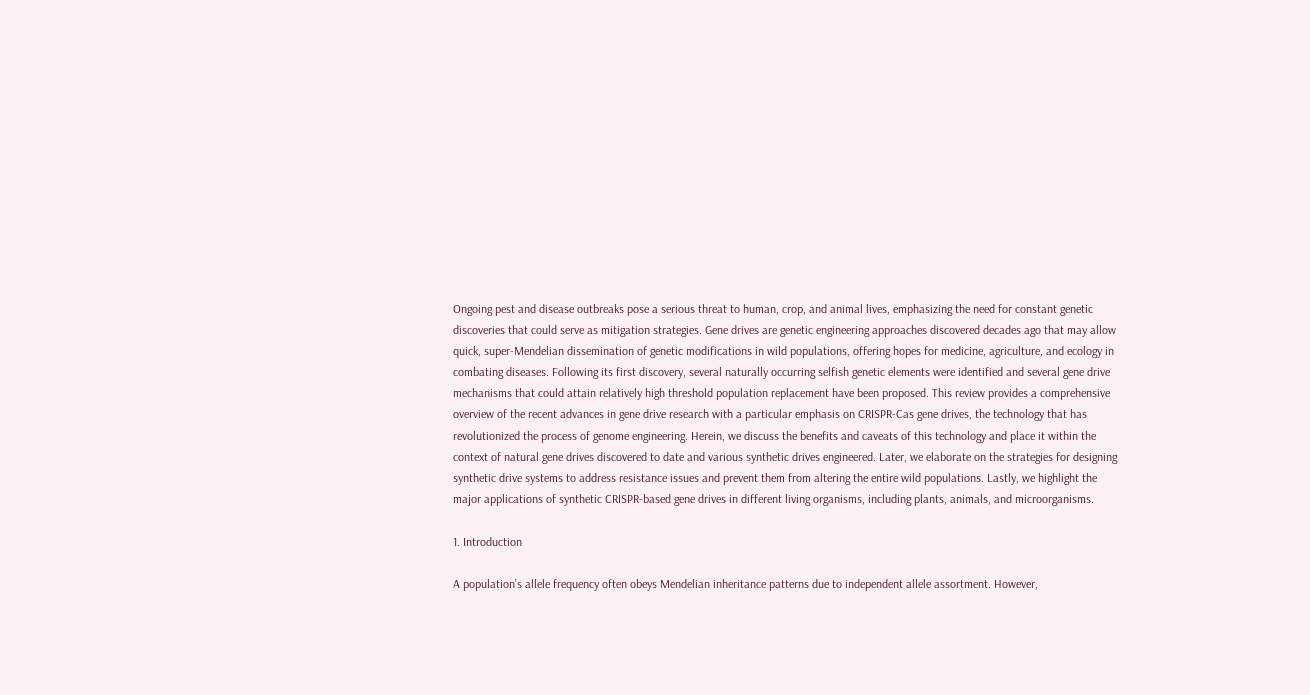Ongoing pest and disease outbreaks pose a serious threat to human, crop, and animal lives, emphasizing the need for constant genetic discoveries that could serve as mitigation strategies. Gene drives are genetic engineering approaches discovered decades ago that may allow quick, super-Mendelian dissemination of genetic modifications in wild populations, offering hopes for medicine, agriculture, and ecology in combating diseases. Following its first discovery, several naturally occurring selfish genetic elements were identified and several gene drive mechanisms that could attain relatively high threshold population replacement have been proposed. This review provides a comprehensive overview of the recent advances in gene drive research with a particular emphasis on CRISPR-Cas gene drives, the technology that has revolutionized the process of genome engineering. Herein, we discuss the benefits and caveats of this technology and place it within the context of natural gene drives discovered to date and various synthetic drives engineered. Later, we elaborate on the strategies for designing synthetic drive systems to address resistance issues and prevent them from altering the entire wild populations. Lastly, we highlight the major applications of synthetic CRISPR-based gene drives in different living organisms, including plants, animals, and microorganisms.

1. Introduction

A population’s allele frequency often obeys Mendelian inheritance patterns due to independent allele assortment. However,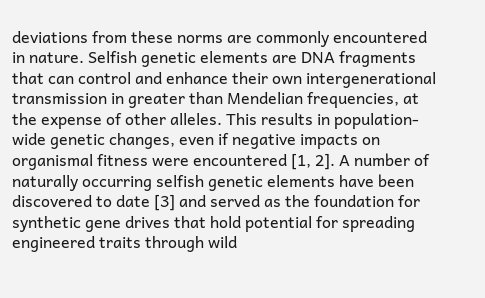deviations from these norms are commonly encountered in nature. Selfish genetic elements are DNA fragments that can control and enhance their own intergenerational transmission in greater than Mendelian frequencies, at the expense of other alleles. This results in population-wide genetic changes, even if negative impacts on organismal fitness were encountered [1, 2]. A number of naturally occurring selfish genetic elements have been discovered to date [3] and served as the foundation for synthetic gene drives that hold potential for spreading engineered traits through wild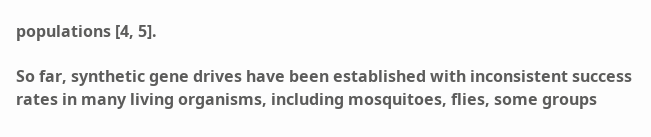populations [4, 5].

So far, synthetic gene drives have been established with inconsistent success rates in many living organisms, including mosquitoes, flies, some groups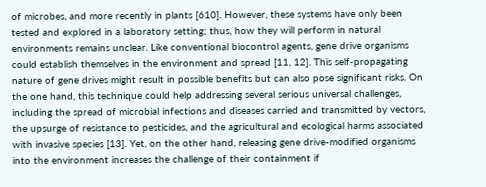of microbes, and more recently in plants [610]. However, these systems have only been tested and explored in a laboratory setting; thus, how they will perform in natural environments remains unclear. Like conventional biocontrol agents, gene drive organisms could establish themselves in the environment and spread [11, 12]. This self-propagating nature of gene drives might result in possible benefits but can also pose significant risks. On the one hand, this technique could help addressing several serious universal challenges, including the spread of microbial infections and diseases carried and transmitted by vectors, the upsurge of resistance to pesticides, and the agricultural and ecological harms associated with invasive species [13]. Yet, on the other hand, releasing gene drive-modified organisms into the environment increases the challenge of their containment if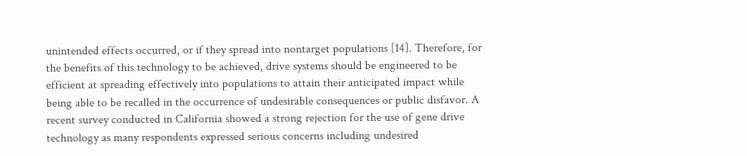unintended effects occurred, or if they spread into nontarget populations [14]. Therefore, for the benefits of this technology to be achieved, drive systems should be engineered to be efficient at spreading effectively into populations to attain their anticipated impact while being able to be recalled in the occurrence of undesirable consequences or public disfavor. A recent survey conducted in California showed a strong rejection for the use of gene drive technology as many respondents expressed serious concerns including undesired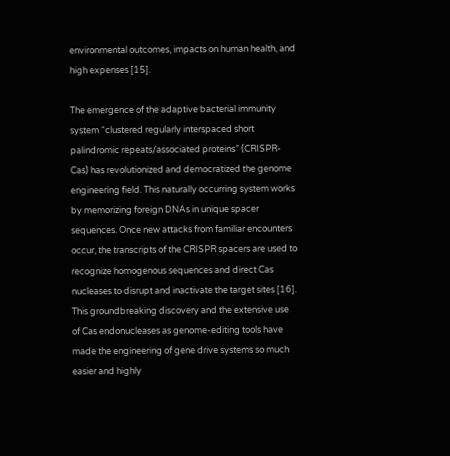environmental outcomes, impacts on human health, and high expenses [15].

The emergence of the adaptive bacterial immunity system “clustered regularly interspaced short palindromic repeats/associated proteins” (CRISPR-Cas) has revolutionized and democratized the genome engineering field. This naturally occurring system works by memorizing foreign DNAs in unique spacer sequences. Once new attacks from familiar encounters occur, the transcripts of the CRISPR spacers are used to recognize homogenous sequences and direct Cas nucleases to disrupt and inactivate the target sites [16]. This groundbreaking discovery and the extensive use of Cas endonucleases as genome-editing tools have made the engineering of gene drive systems so much easier and highly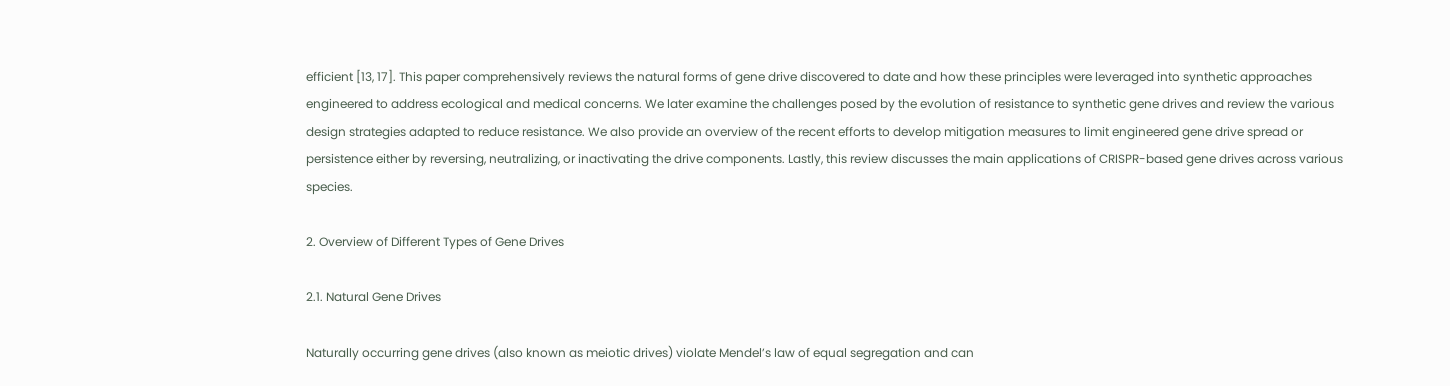efficient [13, 17]. This paper comprehensively reviews the natural forms of gene drive discovered to date and how these principles were leveraged into synthetic approaches engineered to address ecological and medical concerns. We later examine the challenges posed by the evolution of resistance to synthetic gene drives and review the various design strategies adapted to reduce resistance. We also provide an overview of the recent efforts to develop mitigation measures to limit engineered gene drive spread or persistence either by reversing, neutralizing, or inactivating the drive components. Lastly, this review discusses the main applications of CRISPR-based gene drives across various species.

2. Overview of Different Types of Gene Drives

2.1. Natural Gene Drives

Naturally occurring gene drives (also known as meiotic drives) violate Mendel’s law of equal segregation and can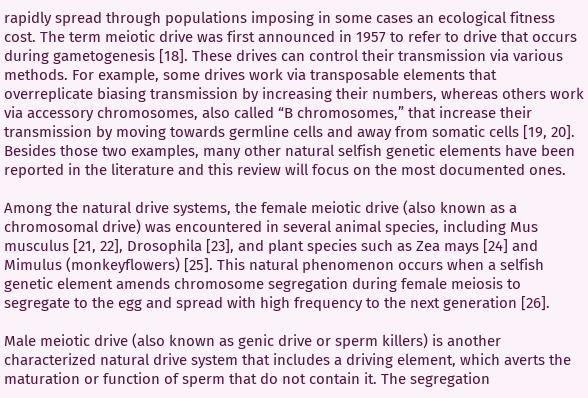rapidly spread through populations imposing in some cases an ecological fitness cost. The term meiotic drive was first announced in 1957 to refer to drive that occurs during gametogenesis [18]. These drives can control their transmission via various methods. For example, some drives work via transposable elements that overreplicate biasing transmission by increasing their numbers, whereas others work via accessory chromosomes, also called “B chromosomes,” that increase their transmission by moving towards germline cells and away from somatic cells [19, 20]. Besides those two examples, many other natural selfish genetic elements have been reported in the literature and this review will focus on the most documented ones.

Among the natural drive systems, the female meiotic drive (also known as a chromosomal drive) was encountered in several animal species, including Mus musculus [21, 22], Drosophila [23], and plant species such as Zea mays [24] and Mimulus (monkeyflowers) [25]. This natural phenomenon occurs when a selfish genetic element amends chromosome segregation during female meiosis to segregate to the egg and spread with high frequency to the next generation [26].

Male meiotic drive (also known as genic drive or sperm killers) is another characterized natural drive system that includes a driving element, which averts the maturation or function of sperm that do not contain it. The segregation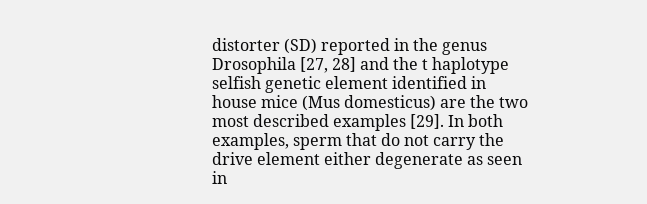distorter (SD) reported in the genus Drosophila [27, 28] and the t haplotype selfish genetic element identified in house mice (Mus domesticus) are the two most described examples [29]. In both examples, sperm that do not carry the drive element either degenerate as seen in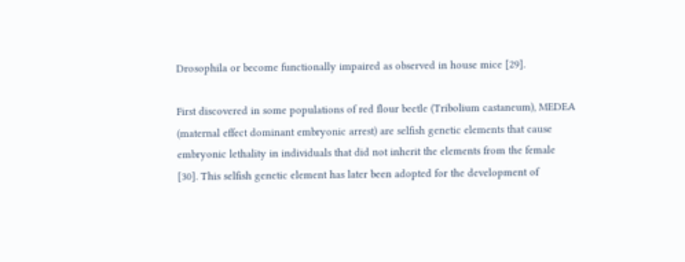Drosophila or become functionally impaired as observed in house mice [29].

First discovered in some populations of red flour beetle (Tribolium castaneum), MEDEA (maternal effect dominant embryonic arrest) are selfish genetic elements that cause embryonic lethality in individuals that did not inherit the elements from the female [30]. This selfish genetic element has later been adopted for the development of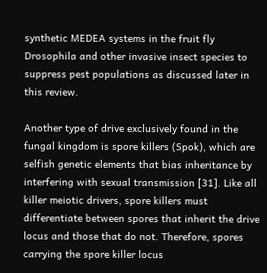synthetic MEDEA systems in the fruit fly Drosophila and other invasive insect species to suppress pest populations as discussed later in this review.

Another type of drive exclusively found in the fungal kingdom is spore killers (Spok), which are selfish genetic elements that bias inheritance by interfering with sexual transmission [31]. Like all killer meiotic drivers, spore killers must differentiate between spores that inherit the drive locus and those that do not. Therefore, spores carrying the spore killer locus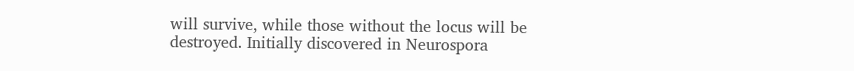will survive, while those without the locus will be destroyed. Initially discovered in Neurospora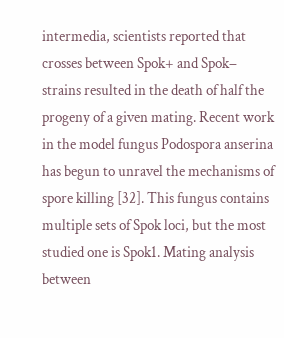intermedia, scientists reported that crosses between Spok+ and Spok− strains resulted in the death of half the progeny of a given mating. Recent work in the model fungus Podospora anserina has begun to unravel the mechanisms of spore killing [32]. This fungus contains multiple sets of Spok loci, but the most studied one is Spok1. Mating analysis between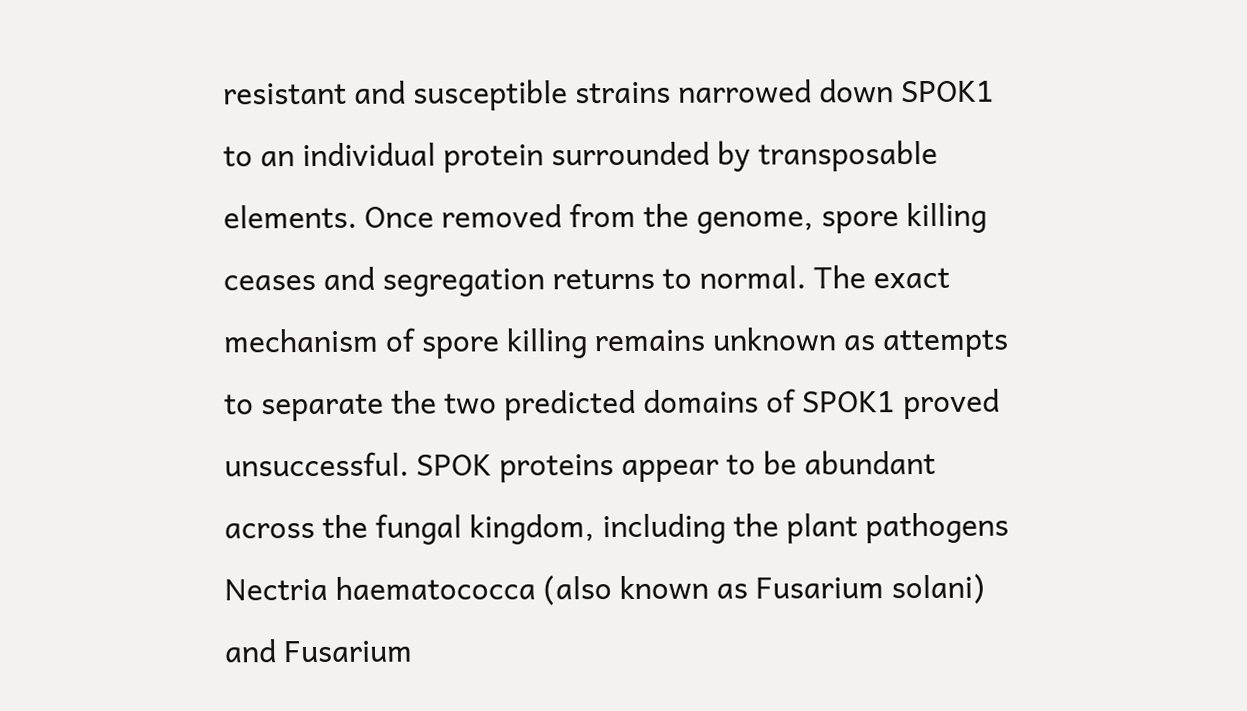resistant and susceptible strains narrowed down SPOK1 to an individual protein surrounded by transposable elements. Once removed from the genome, spore killing ceases and segregation returns to normal. The exact mechanism of spore killing remains unknown as attempts to separate the two predicted domains of SPOK1 proved unsuccessful. SPOK proteins appear to be abundant across the fungal kingdom, including the plant pathogens Nectria haematococca (also known as Fusarium solani) and Fusarium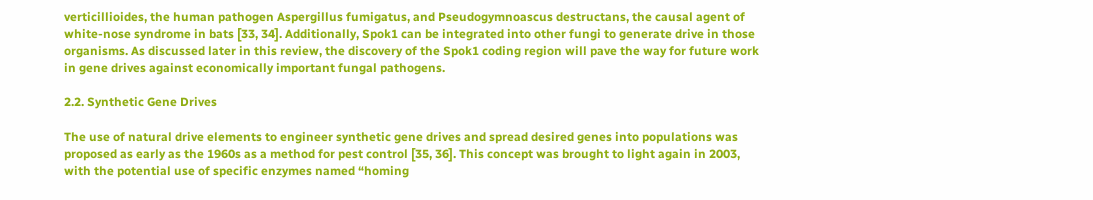verticillioides, the human pathogen Aspergillus fumigatus, and Pseudogymnoascus destructans, the causal agent of white-nose syndrome in bats [33, 34]. Additionally, Spok1 can be integrated into other fungi to generate drive in those organisms. As discussed later in this review, the discovery of the Spok1 coding region will pave the way for future work in gene drives against economically important fungal pathogens.

2.2. Synthetic Gene Drives

The use of natural drive elements to engineer synthetic gene drives and spread desired genes into populations was proposed as early as the 1960s as a method for pest control [35, 36]. This concept was brought to light again in 2003, with the potential use of specific enzymes named “homing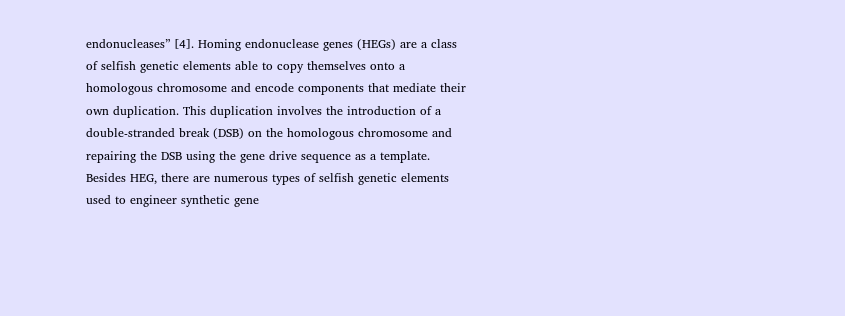endonucleases” [4]. Homing endonuclease genes (HEGs) are a class of selfish genetic elements able to copy themselves onto a homologous chromosome and encode components that mediate their own duplication. This duplication involves the introduction of a double-stranded break (DSB) on the homologous chromosome and repairing the DSB using the gene drive sequence as a template. Besides HEG, there are numerous types of selfish genetic elements used to engineer synthetic gene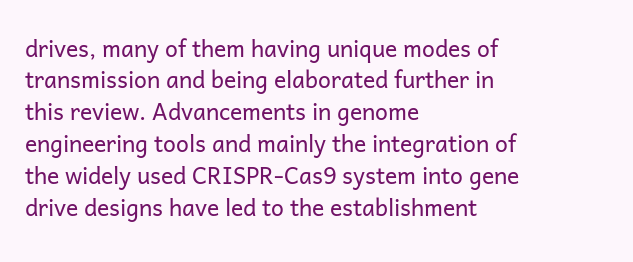drives, many of them having unique modes of transmission and being elaborated further in this review. Advancements in genome engineering tools and mainly the integration of the widely used CRISPR-Cas9 system into gene drive designs have led to the establishment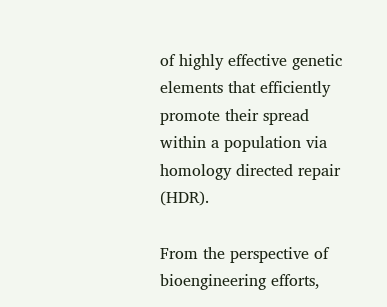of highly effective genetic elements that efficiently promote their spread within a population via homology directed repair (HDR).

From the perspective of bioengineering efforts,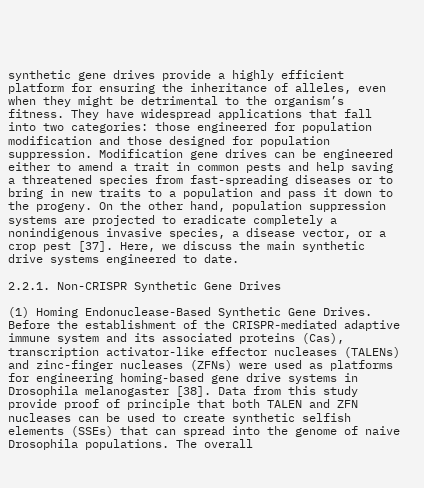synthetic gene drives provide a highly efficient platform for ensuring the inheritance of alleles, even when they might be detrimental to the organism’s fitness. They have widespread applications that fall into two categories: those engineered for population modification and those designed for population suppression. Modification gene drives can be engineered either to amend a trait in common pests and help saving a threatened species from fast-spreading diseases or to bring in new traits to a population and pass it down to the progeny. On the other hand, population suppression systems are projected to eradicate completely a nonindigenous invasive species, a disease vector, or a crop pest [37]. Here, we discuss the main synthetic drive systems engineered to date.

2.2.1. Non-CRISPR Synthetic Gene Drives

(1) Homing Endonuclease-Based Synthetic Gene Drives. Before the establishment of the CRISPR-mediated adaptive immune system and its associated proteins (Cas), transcription activator-like effector nucleases (TALENs) and zinc-finger nucleases (ZFNs) were used as platforms for engineering homing-based gene drive systems in Drosophila melanogaster [38]. Data from this study provide proof of principle that both TALEN and ZFN nucleases can be used to create synthetic selfish elements (SSEs) that can spread into the genome of naive Drosophila populations. The overall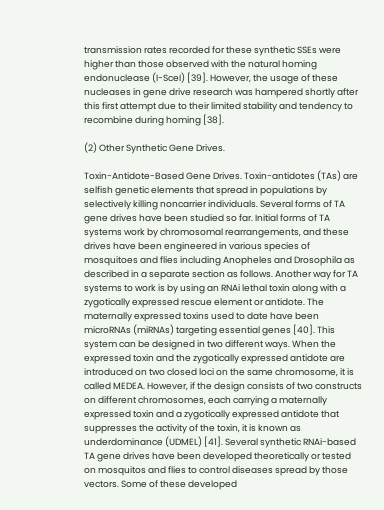transmission rates recorded for these synthetic SSEs were higher than those observed with the natural homing endonuclease (I-SceI) [39]. However, the usage of these nucleases in gene drive research was hampered shortly after this first attempt due to their limited stability and tendency to recombine during homing [38].

(2) Other Synthetic Gene Drives.

Toxin-Antidote-Based Gene Drives. Toxin-antidotes (TAs) are selfish genetic elements that spread in populations by selectively killing noncarrier individuals. Several forms of TA gene drives have been studied so far. Initial forms of TA systems work by chromosomal rearrangements, and these drives have been engineered in various species of mosquitoes and flies including Anopheles and Drosophila as described in a separate section as follows. Another way for TA systems to work is by using an RNAi lethal toxin along with a zygotically expressed rescue element or antidote. The maternally expressed toxins used to date have been microRNAs (miRNAs) targeting essential genes [40]. This system can be designed in two different ways. When the expressed toxin and the zygotically expressed antidote are introduced on two closed loci on the same chromosome, it is called MEDEA. However, if the design consists of two constructs on different chromosomes, each carrying a maternally expressed toxin and a zygotically expressed antidote that suppresses the activity of the toxin, it is known as underdominance (UDMEL) [41]. Several synthetic RNAi-based TA gene drives have been developed theoretically or tested on mosquitos and flies to control diseases spread by those vectors. Some of these developed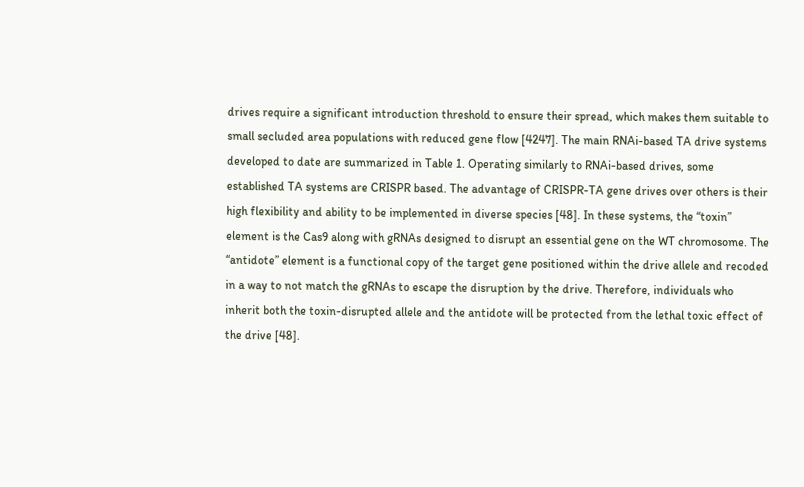drives require a significant introduction threshold to ensure their spread, which makes them suitable to small secluded area populations with reduced gene flow [4247]. The main RNAi-based TA drive systems developed to date are summarized in Table 1. Operating similarly to RNAi-based drives, some established TA systems are CRISPR based. The advantage of CRISPR-TA gene drives over others is their high flexibility and ability to be implemented in diverse species [48]. In these systems, the “toxin” element is the Cas9 along with gRNAs designed to disrupt an essential gene on the WT chromosome. The “antidote” element is a functional copy of the target gene positioned within the drive allele and recoded in a way to not match the gRNAs to escape the disruption by the drive. Therefore, individuals who inherit both the toxin-disrupted allele and the antidote will be protected from the lethal toxic effect of the drive [48].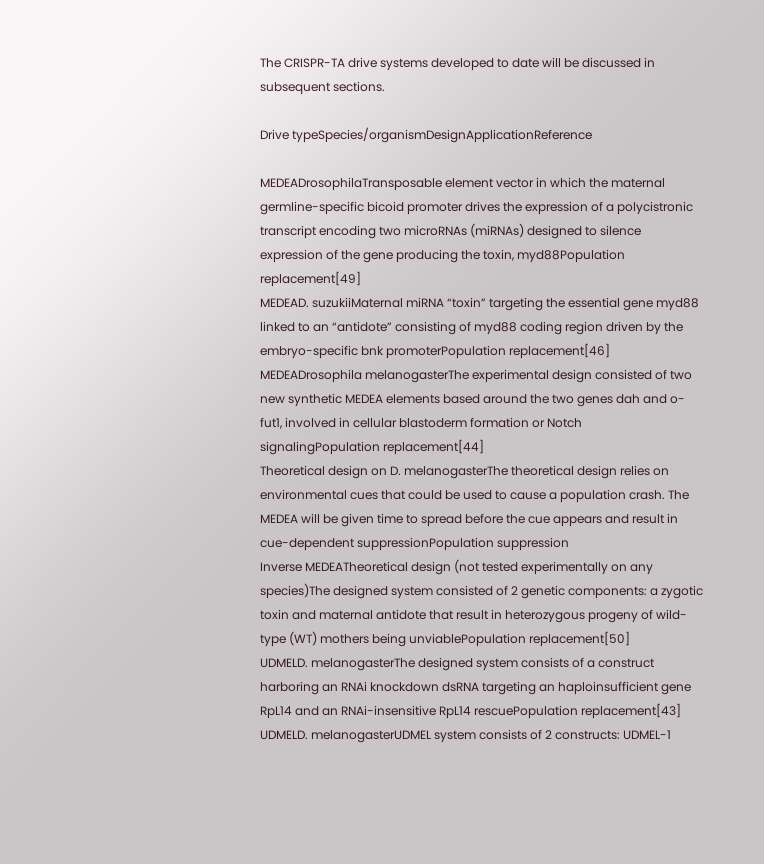The CRISPR-TA drive systems developed to date will be discussed in subsequent sections.

Drive typeSpecies/organismDesignApplicationReference

MEDEADrosophilaTransposable element vector in which the maternal germline-specific bicoid promoter drives the expression of a polycistronic transcript encoding two microRNAs (miRNAs) designed to silence expression of the gene producing the toxin, myd88Population replacement[49]
MEDEAD. suzukiiMaternal miRNA “toxin” targeting the essential gene myd88 linked to an “antidote” consisting of myd88 coding region driven by the embryo-specific bnk promoterPopulation replacement[46]
MEDEADrosophila melanogasterThe experimental design consisted of two new synthetic MEDEA elements based around the two genes dah and o-fut1, involved in cellular blastoderm formation or Notch signalingPopulation replacement[44]
Theoretical design on D. melanogasterThe theoretical design relies on environmental cues that could be used to cause a population crash. The MEDEA will be given time to spread before the cue appears and result in cue-dependent suppressionPopulation suppression
Inverse MEDEATheoretical design (not tested experimentally on any species)The designed system consisted of 2 genetic components: a zygotic toxin and maternal antidote that result in heterozygous progeny of wild-type (WT) mothers being unviablePopulation replacement[50]
UDMELD. melanogasterThe designed system consists of a construct harboring an RNAi knockdown dsRNA targeting an haploinsufficient gene RpL14 and an RNAi-insensitive RpL14 rescuePopulation replacement[43]
UDMELD. melanogasterUDMEL system consists of 2 constructs: UDMEL-1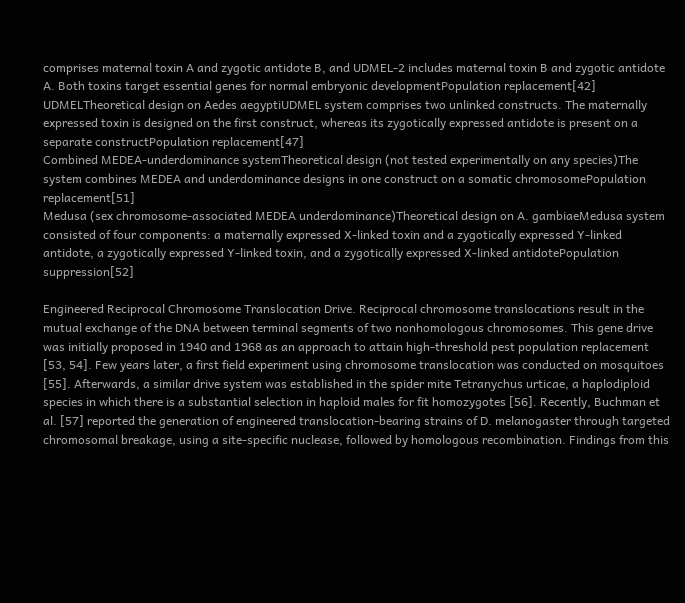comprises maternal toxin A and zygotic antidote B, and UDMEL-2 includes maternal toxin B and zygotic antidote A. Both toxins target essential genes for normal embryonic developmentPopulation replacement[42]
UDMELTheoretical design on Aedes aegyptiUDMEL system comprises two unlinked constructs. The maternally expressed toxin is designed on the first construct, whereas its zygotically expressed antidote is present on a separate constructPopulation replacement[47]
Combined MEDEA-underdominance systemTheoretical design (not tested experimentally on any species)The system combines MEDEA and underdominance designs in one construct on a somatic chromosomePopulation replacement[51]
Medusa (sex chromosome-associated MEDEA underdominance)Theoretical design on A. gambiaeMedusa system consisted of four components: a maternally expressed X-linked toxin and a zygotically expressed Y-linked antidote, a zygotically expressed Y-linked toxin, and a zygotically expressed X-linked antidotePopulation suppression[52]

Engineered Reciprocal Chromosome Translocation Drive. Reciprocal chromosome translocations result in the mutual exchange of the DNA between terminal segments of two nonhomologous chromosomes. This gene drive was initially proposed in 1940 and 1968 as an approach to attain high-threshold pest population replacement [53, 54]. Few years later, a first field experiment using chromosome translocation was conducted on mosquitoes [55]. Afterwards, a similar drive system was established in the spider mite Tetranychus urticae, a haplodiploid species in which there is a substantial selection in haploid males for fit homozygotes [56]. Recently, Buchman et al. [57] reported the generation of engineered translocation-bearing strains of D. melanogaster through targeted chromosomal breakage, using a site-specific nuclease, followed by homologous recombination. Findings from this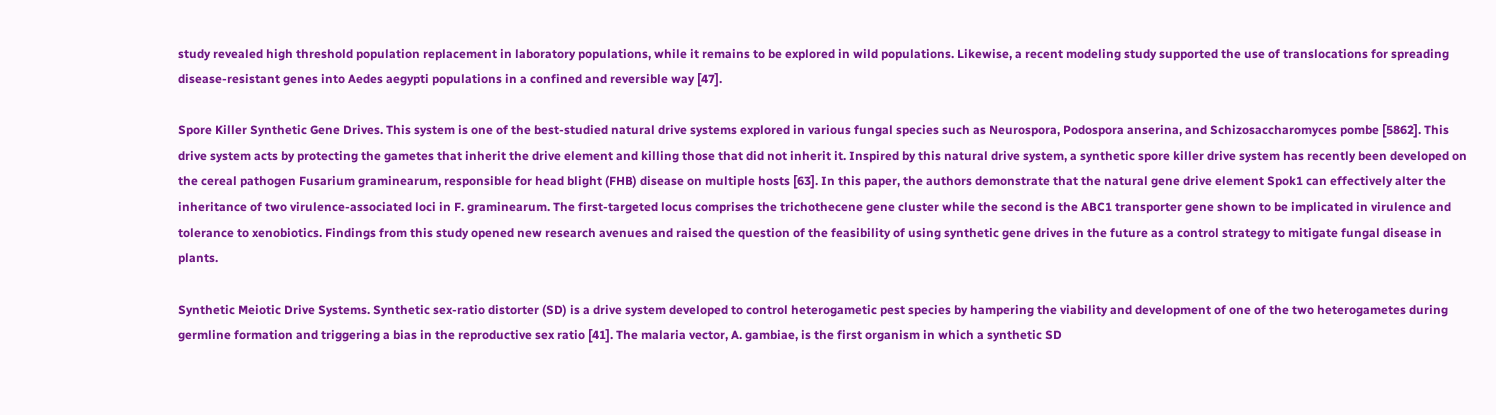study revealed high threshold population replacement in laboratory populations, while it remains to be explored in wild populations. Likewise, a recent modeling study supported the use of translocations for spreading disease-resistant genes into Aedes aegypti populations in a confined and reversible way [47].

Spore Killer Synthetic Gene Drives. This system is one of the best-studied natural drive systems explored in various fungal species such as Neurospora, Podospora anserina, and Schizosaccharomyces pombe [5862]. This drive system acts by protecting the gametes that inherit the drive element and killing those that did not inherit it. Inspired by this natural drive system, a synthetic spore killer drive system has recently been developed on the cereal pathogen Fusarium graminearum, responsible for head blight (FHB) disease on multiple hosts [63]. In this paper, the authors demonstrate that the natural gene drive element Spok1 can effectively alter the inheritance of two virulence-associated loci in F. graminearum. The first-targeted locus comprises the trichothecene gene cluster while the second is the ABC1 transporter gene shown to be implicated in virulence and tolerance to xenobiotics. Findings from this study opened new research avenues and raised the question of the feasibility of using synthetic gene drives in the future as a control strategy to mitigate fungal disease in plants.

Synthetic Meiotic Drive Systems. Synthetic sex-ratio distorter (SD) is a drive system developed to control heterogametic pest species by hampering the viability and development of one of the two heterogametes during germline formation and triggering a bias in the reproductive sex ratio [41]. The malaria vector, A. gambiae, is the first organism in which a synthetic SD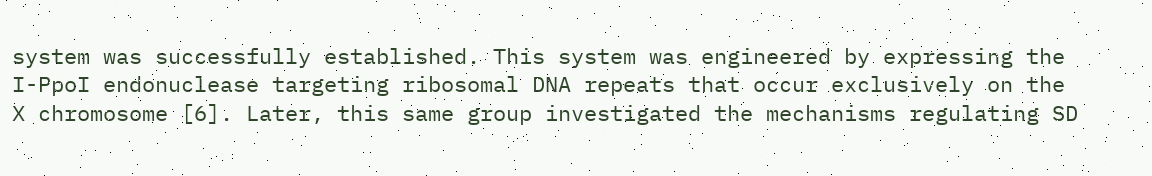system was successfully established. This system was engineered by expressing the I-PpoI endonuclease targeting ribosomal DNA repeats that occur exclusively on the X chromosome [6]. Later, this same group investigated the mechanisms regulating SD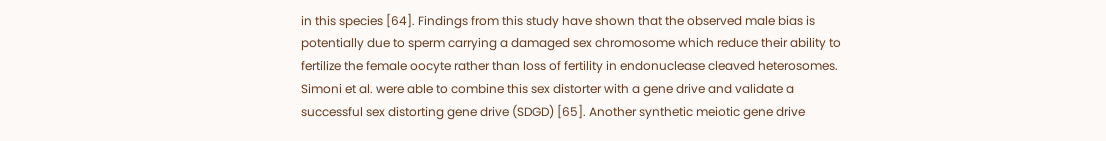in this species [64]. Findings from this study have shown that the observed male bias is potentially due to sperm carrying a damaged sex chromosome which reduce their ability to fertilize the female oocyte rather than loss of fertility in endonuclease cleaved heterosomes. Simoni et al. were able to combine this sex distorter with a gene drive and validate a successful sex distorting gene drive (SDGD) [65]. Another synthetic meiotic gene drive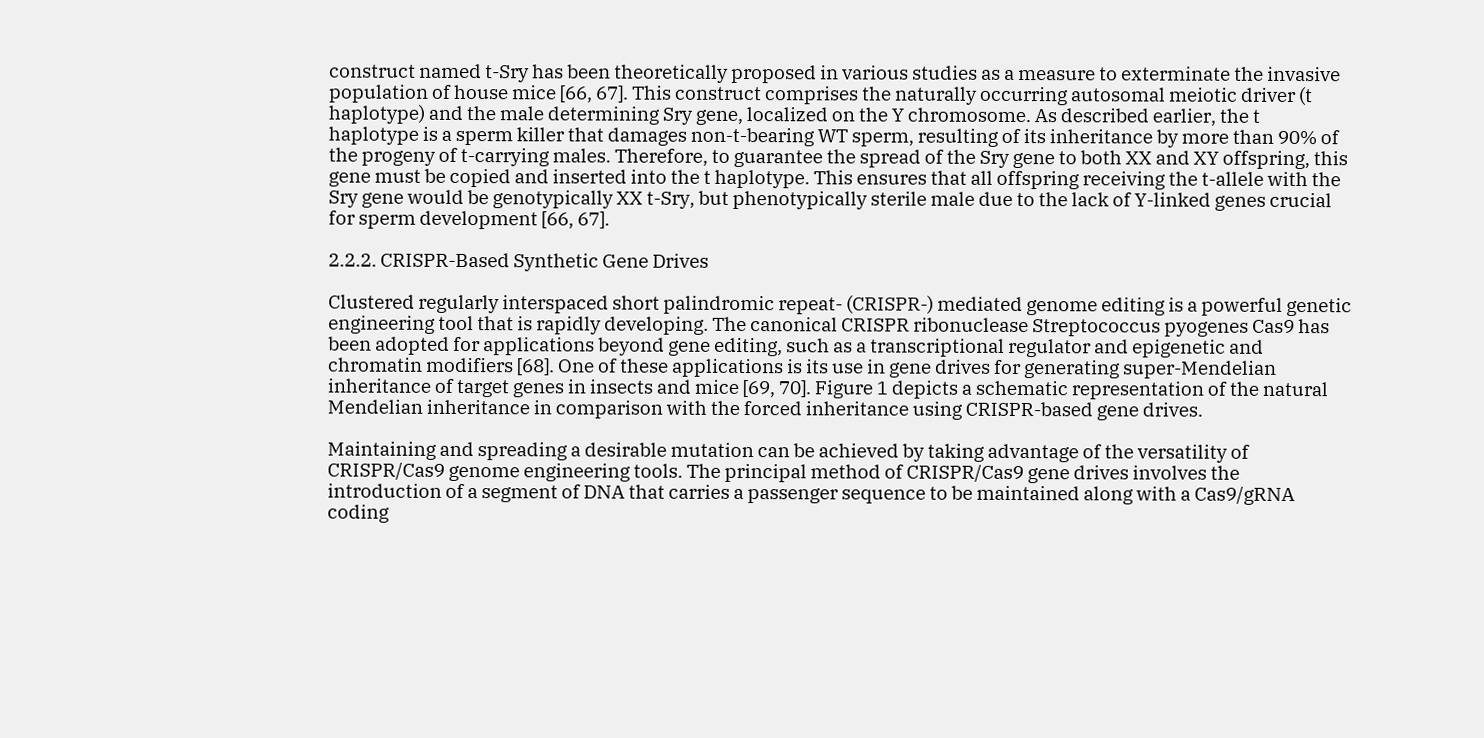construct named t-Sry has been theoretically proposed in various studies as a measure to exterminate the invasive population of house mice [66, 67]. This construct comprises the naturally occurring autosomal meiotic driver (t haplotype) and the male determining Sry gene, localized on the Y chromosome. As described earlier, the t haplotype is a sperm killer that damages non-t-bearing WT sperm, resulting of its inheritance by more than 90% of the progeny of t-carrying males. Therefore, to guarantee the spread of the Sry gene to both XX and XY offspring, this gene must be copied and inserted into the t haplotype. This ensures that all offspring receiving the t-allele with the Sry gene would be genotypically XX t-Sry, but phenotypically sterile male due to the lack of Y-linked genes crucial for sperm development [66, 67].

2.2.2. CRISPR-Based Synthetic Gene Drives

Clustered regularly interspaced short palindromic repeat- (CRISPR-) mediated genome editing is a powerful genetic engineering tool that is rapidly developing. The canonical CRISPR ribonuclease Streptococcus pyogenes Cas9 has been adopted for applications beyond gene editing, such as a transcriptional regulator and epigenetic and chromatin modifiers [68]. One of these applications is its use in gene drives for generating super-Mendelian inheritance of target genes in insects and mice [69, 70]. Figure 1 depicts a schematic representation of the natural Mendelian inheritance in comparison with the forced inheritance using CRISPR-based gene drives.

Maintaining and spreading a desirable mutation can be achieved by taking advantage of the versatility of CRISPR/Cas9 genome engineering tools. The principal method of CRISPR/Cas9 gene drives involves the introduction of a segment of DNA that carries a passenger sequence to be maintained along with a Cas9/gRNA coding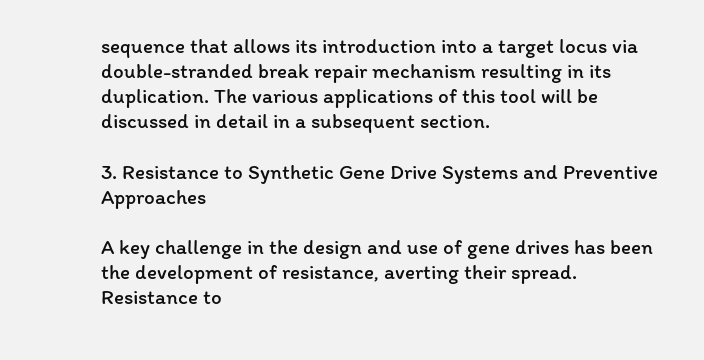sequence that allows its introduction into a target locus via double-stranded break repair mechanism resulting in its duplication. The various applications of this tool will be discussed in detail in a subsequent section.

3. Resistance to Synthetic Gene Drive Systems and Preventive Approaches

A key challenge in the design and use of gene drives has been the development of resistance, averting their spread. Resistance to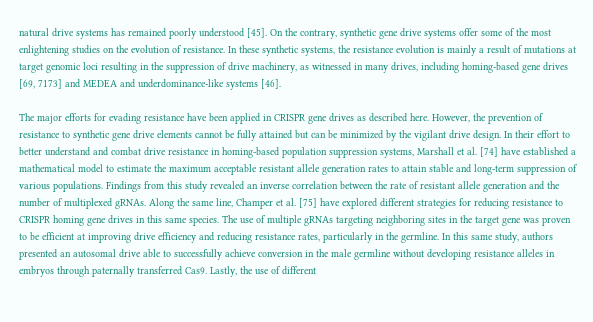natural drive systems has remained poorly understood [45]. On the contrary, synthetic gene drive systems offer some of the most enlightening studies on the evolution of resistance. In these synthetic systems, the resistance evolution is mainly a result of mutations at target genomic loci resulting in the suppression of drive machinery, as witnessed in many drives, including homing-based gene drives [69, 7173] and MEDEA and underdominance-like systems [46].

The major efforts for evading resistance have been applied in CRISPR gene drives as described here. However, the prevention of resistance to synthetic gene drive elements cannot be fully attained but can be minimized by the vigilant drive design. In their effort to better understand and combat drive resistance in homing-based population suppression systems, Marshall et al. [74] have established a mathematical model to estimate the maximum acceptable resistant allele generation rates to attain stable and long-term suppression of various populations. Findings from this study revealed an inverse correlation between the rate of resistant allele generation and the number of multiplexed gRNAs. Along the same line, Champer et al. [75] have explored different strategies for reducing resistance to CRISPR homing gene drives in this same species. The use of multiple gRNAs targeting neighboring sites in the target gene was proven to be efficient at improving drive efficiency and reducing resistance rates, particularly in the germline. In this same study, authors presented an autosomal drive able to successfully achieve conversion in the male germline without developing resistance alleles in embryos through paternally transferred Cas9. Lastly, the use of different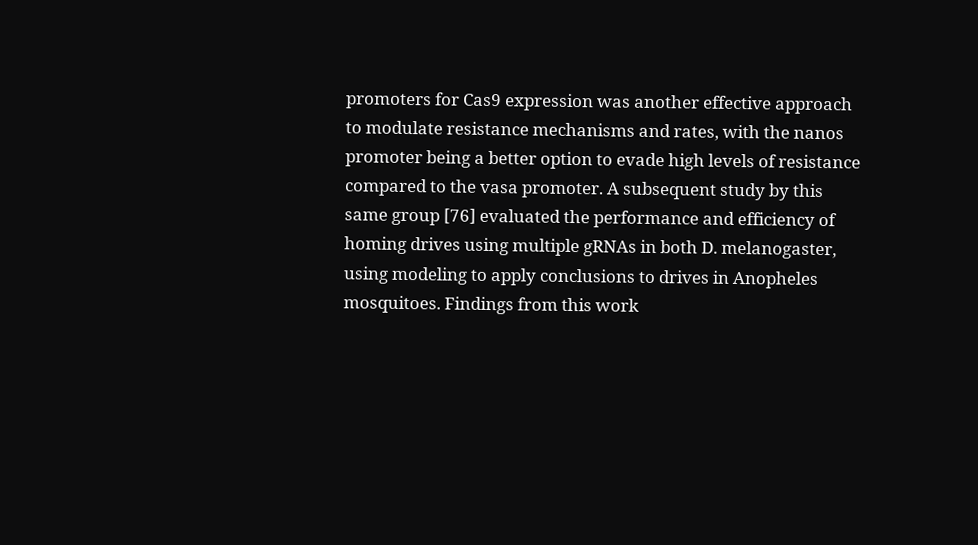promoters for Cas9 expression was another effective approach to modulate resistance mechanisms and rates, with the nanos promoter being a better option to evade high levels of resistance compared to the vasa promoter. A subsequent study by this same group [76] evaluated the performance and efficiency of homing drives using multiple gRNAs in both D. melanogaster, using modeling to apply conclusions to drives in Anopheles mosquitoes. Findings from this work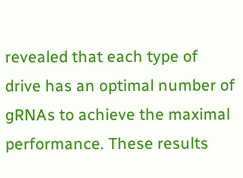revealed that each type of drive has an optimal number of gRNAs to achieve the maximal performance. These results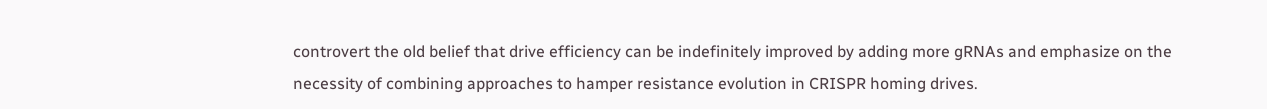controvert the old belief that drive efficiency can be indefinitely improved by adding more gRNAs and emphasize on the necessity of combining approaches to hamper resistance evolution in CRISPR homing drives.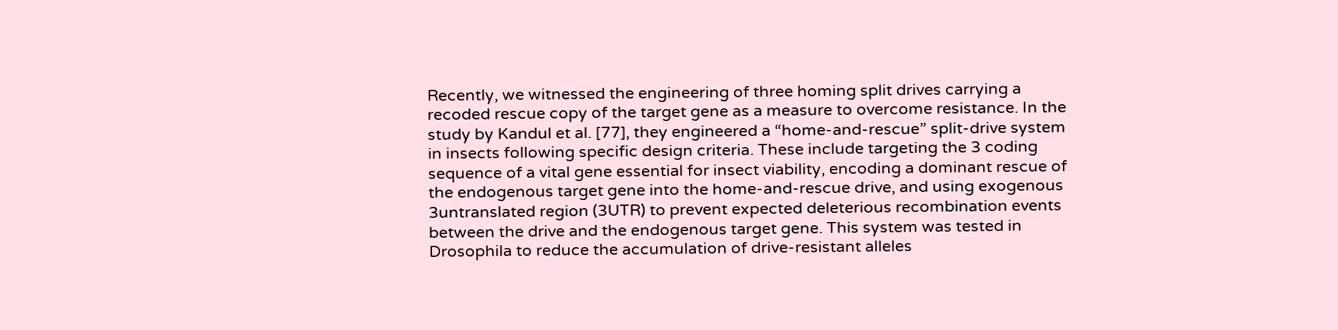Recently, we witnessed the engineering of three homing split drives carrying a recoded rescue copy of the target gene as a measure to overcome resistance. In the study by Kandul et al. [77], they engineered a “home-and-rescue” split-drive system in insects following specific design criteria. These include targeting the 3 coding sequence of a vital gene essential for insect viability, encoding a dominant rescue of the endogenous target gene into the home-and-rescue drive, and using exogenous 3untranslated region (3UTR) to prevent expected deleterious recombination events between the drive and the endogenous target gene. This system was tested in Drosophila to reduce the accumulation of drive-resistant alleles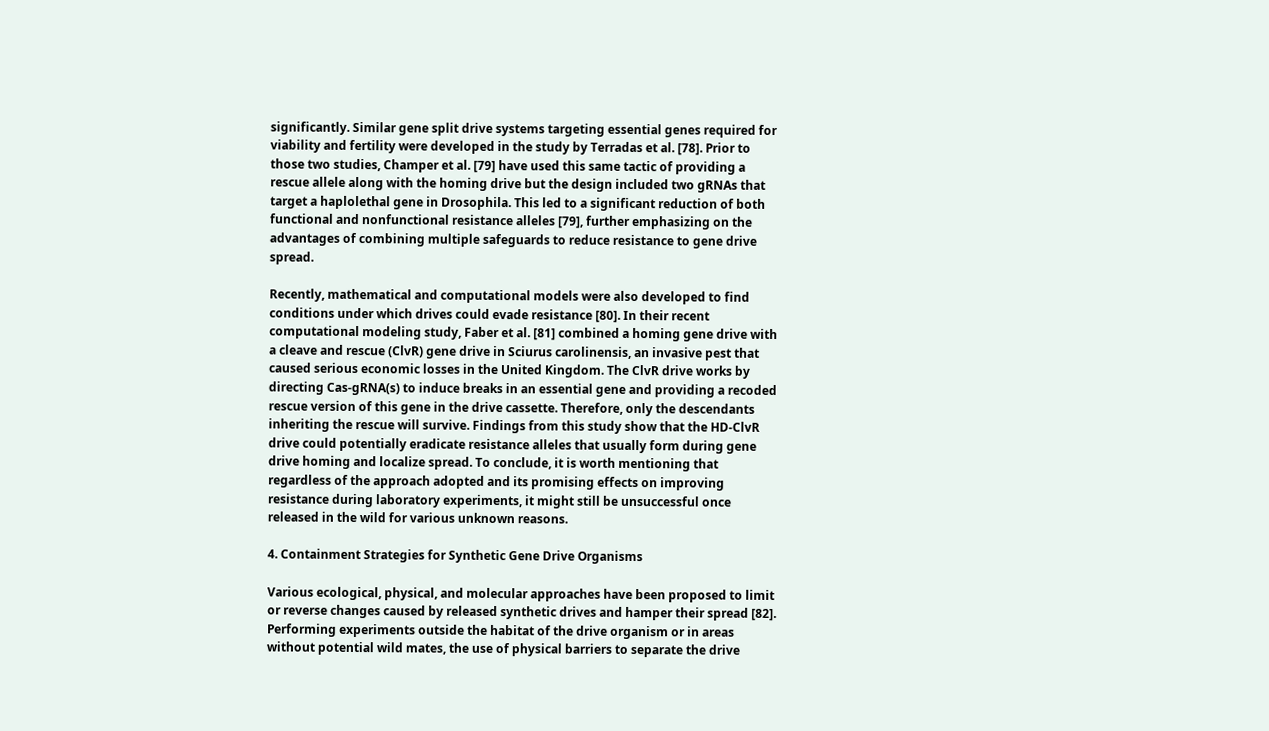significantly. Similar gene split drive systems targeting essential genes required for viability and fertility were developed in the study by Terradas et al. [78]. Prior to those two studies, Champer et al. [79] have used this same tactic of providing a rescue allele along with the homing drive but the design included two gRNAs that target a haplolethal gene in Drosophila. This led to a significant reduction of both functional and nonfunctional resistance alleles [79], further emphasizing on the advantages of combining multiple safeguards to reduce resistance to gene drive spread.

Recently, mathematical and computational models were also developed to find conditions under which drives could evade resistance [80]. In their recent computational modeling study, Faber et al. [81] combined a homing gene drive with a cleave and rescue (ClvR) gene drive in Sciurus carolinensis, an invasive pest that caused serious economic losses in the United Kingdom. The ClvR drive works by directing Cas-gRNA(s) to induce breaks in an essential gene and providing a recoded rescue version of this gene in the drive cassette. Therefore, only the descendants inheriting the rescue will survive. Findings from this study show that the HD-ClvR drive could potentially eradicate resistance alleles that usually form during gene drive homing and localize spread. To conclude, it is worth mentioning that regardless of the approach adopted and its promising effects on improving resistance during laboratory experiments, it might still be unsuccessful once released in the wild for various unknown reasons.

4. Containment Strategies for Synthetic Gene Drive Organisms

Various ecological, physical, and molecular approaches have been proposed to limit or reverse changes caused by released synthetic drives and hamper their spread [82]. Performing experiments outside the habitat of the drive organism or in areas without potential wild mates, the use of physical barriers to separate the drive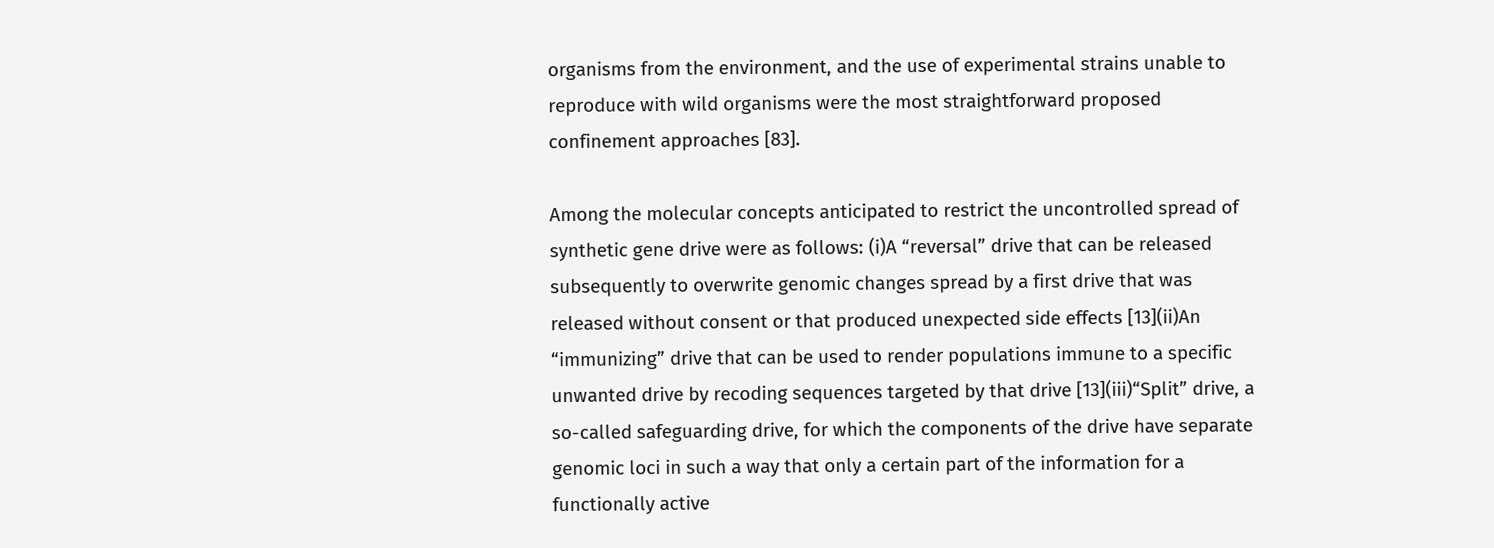organisms from the environment, and the use of experimental strains unable to reproduce with wild organisms were the most straightforward proposed confinement approaches [83].

Among the molecular concepts anticipated to restrict the uncontrolled spread of synthetic gene drive were as follows: (i)A “reversal” drive that can be released subsequently to overwrite genomic changes spread by a first drive that was released without consent or that produced unexpected side effects [13](ii)An “immunizing” drive that can be used to render populations immune to a specific unwanted drive by recoding sequences targeted by that drive [13](iii)“Split” drive, a so-called safeguarding drive, for which the components of the drive have separate genomic loci in such a way that only a certain part of the information for a functionally active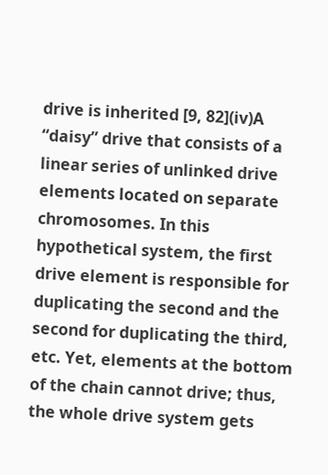drive is inherited [9, 82](iv)A “daisy” drive that consists of a linear series of unlinked drive elements located on separate chromosomes. In this hypothetical system, the first drive element is responsible for duplicating the second and the second for duplicating the third, etc. Yet, elements at the bottom of the chain cannot drive; thus, the whole drive system gets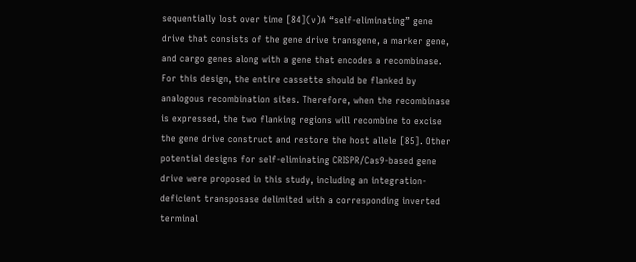sequentially lost over time [84](v)A “self-eliminating” gene drive that consists of the gene drive transgene, a marker gene, and cargo genes along with a gene that encodes a recombinase. For this design, the entire cassette should be flanked by analogous recombination sites. Therefore, when the recombinase is expressed, the two flanking regions will recombine to excise the gene drive construct and restore the host allele [85]. Other potential designs for self-eliminating CRISPR/Cas9-based gene drive were proposed in this study, including an integration-deficient transposase delimited with a corresponding inverted terminal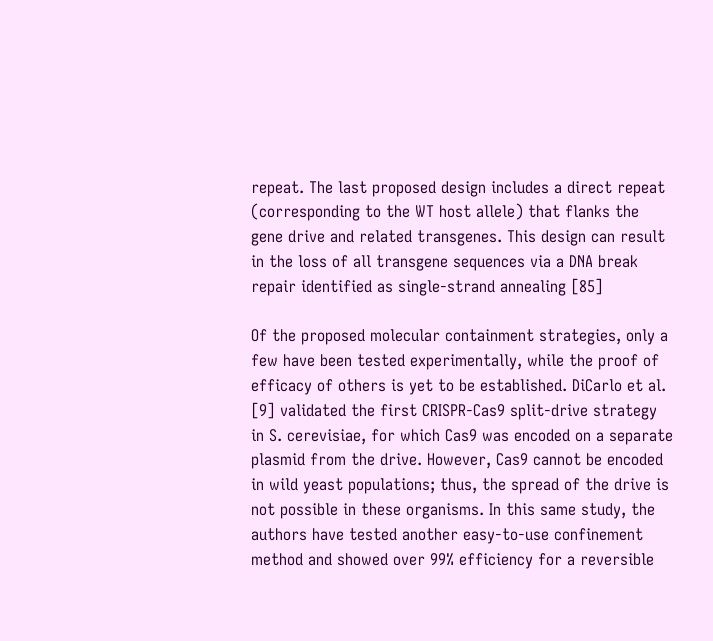repeat. The last proposed design includes a direct repeat (corresponding to the WT host allele) that flanks the gene drive and related transgenes. This design can result in the loss of all transgene sequences via a DNA break repair identified as single-strand annealing [85]

Of the proposed molecular containment strategies, only a few have been tested experimentally, while the proof of efficacy of others is yet to be established. DiCarlo et al. [9] validated the first CRISPR-Cas9 split-drive strategy in S. cerevisiae, for which Cas9 was encoded on a separate plasmid from the drive. However, Cas9 cannot be encoded in wild yeast populations; thus, the spread of the drive is not possible in these organisms. In this same study, the authors have tested another easy-to-use confinement method and showed over 99% efficiency for a reversible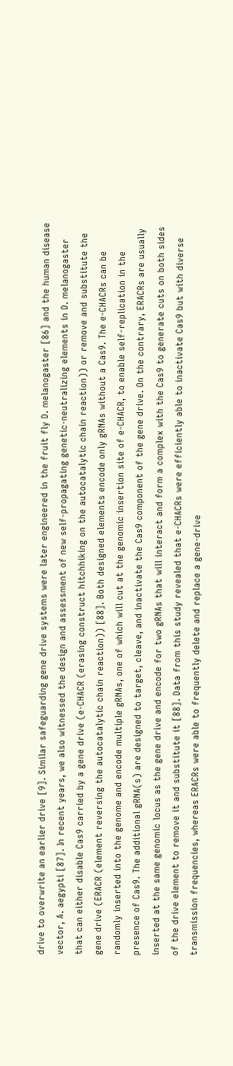drive to overwrite an earlier drive [9]. Similar safeguarding gene drive systems were later engineered in the fruit fly D. melanogaster [86] and the human disease vector, A. aegypti [87]. In recent years, we also witnessed the design and assessment of new self-propagating genetic-neutralizing elements in D. melanogaster that can either disable Cas9 carried by a gene drive (e-CHACR (erasing construct hitchhiking on the autocatalytic chain reaction)) or remove and substitute the gene drive (ERACR (element reversing the autocatalytic chain reaction)) [88]. Both designed elements encode only gRNAs without a Cas9. The e-CHACRs can be randomly inserted into the genome and encode multiple gRNAs, one of which will cut at the genomic insertion site of e-CHACR, to enable self-replication in the presence of Cas9. The additional gRNA(s) are designed to target, cleave, and inactivate the Cas9 component of the gene drive. On the contrary, ERACRs are usually inserted at the same genomic locus as the gene drive and encode for two gRNAs that will interact and form a complex with the Cas9 to generate cuts on both sides of the drive element to remove it and substitute it [88]. Data from this study revealed that e-CHACRs were efficiently able to inactivate Cas9 but with diverse transmission frequencies, whereas ERACRs were able to frequently delete and replace a gene-drive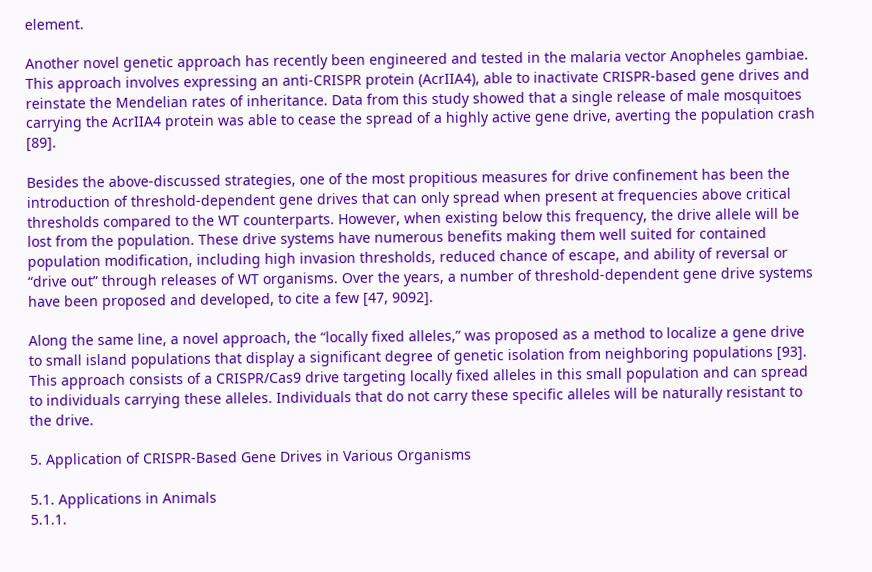element.

Another novel genetic approach has recently been engineered and tested in the malaria vector Anopheles gambiae. This approach involves expressing an anti-CRISPR protein (AcrIIA4), able to inactivate CRISPR-based gene drives and reinstate the Mendelian rates of inheritance. Data from this study showed that a single release of male mosquitoes carrying the AcrIIA4 protein was able to cease the spread of a highly active gene drive, averting the population crash [89].

Besides the above-discussed strategies, one of the most propitious measures for drive confinement has been the introduction of threshold-dependent gene drives that can only spread when present at frequencies above critical thresholds compared to the WT counterparts. However, when existing below this frequency, the drive allele will be lost from the population. These drive systems have numerous benefits making them well suited for contained population modification, including high invasion thresholds, reduced chance of escape, and ability of reversal or “drive out” through releases of WT organisms. Over the years, a number of threshold-dependent gene drive systems have been proposed and developed, to cite a few [47, 9092].

Along the same line, a novel approach, the “locally fixed alleles,” was proposed as a method to localize a gene drive to small island populations that display a significant degree of genetic isolation from neighboring populations [93]. This approach consists of a CRISPR/Cas9 drive targeting locally fixed alleles in this small population and can spread to individuals carrying these alleles. Individuals that do not carry these specific alleles will be naturally resistant to the drive.

5. Application of CRISPR-Based Gene Drives in Various Organisms

5.1. Applications in Animals
5.1.1.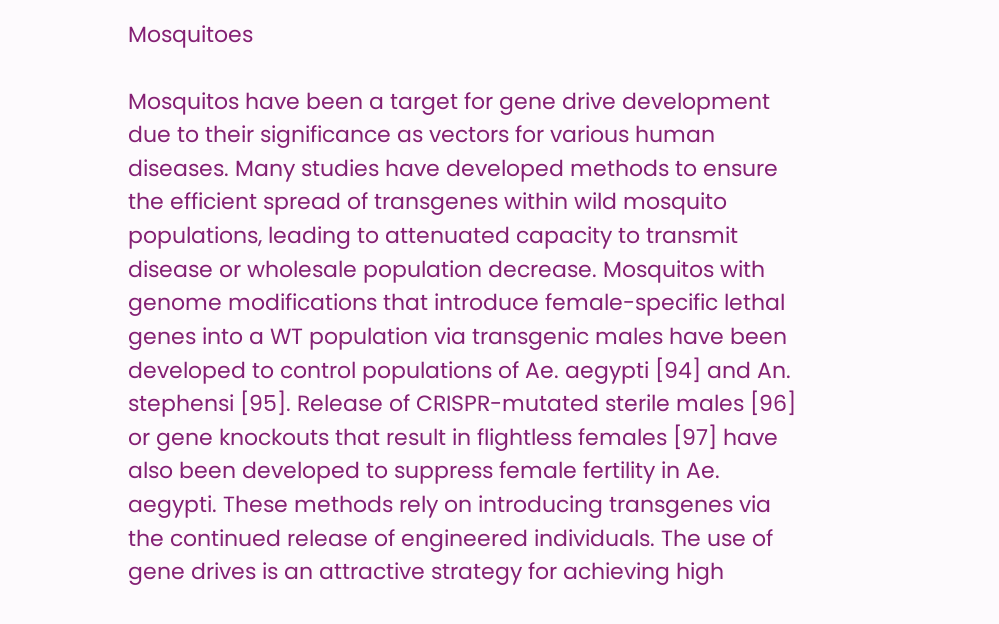Mosquitoes

Mosquitos have been a target for gene drive development due to their significance as vectors for various human diseases. Many studies have developed methods to ensure the efficient spread of transgenes within wild mosquito populations, leading to attenuated capacity to transmit disease or wholesale population decrease. Mosquitos with genome modifications that introduce female-specific lethal genes into a WT population via transgenic males have been developed to control populations of Ae. aegypti [94] and An. stephensi [95]. Release of CRISPR-mutated sterile males [96] or gene knockouts that result in flightless females [97] have also been developed to suppress female fertility in Ae. aegypti. These methods rely on introducing transgenes via the continued release of engineered individuals. The use of gene drives is an attractive strategy for achieving high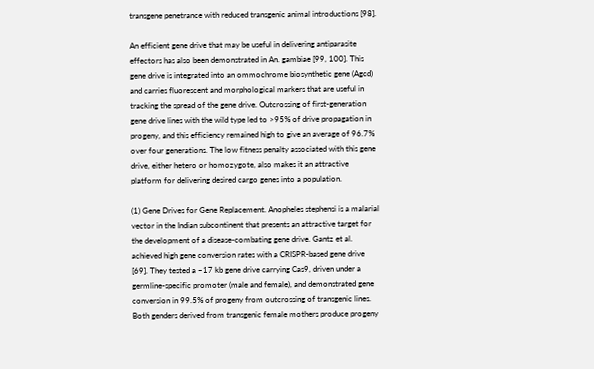transgene penetrance with reduced transgenic animal introductions [98].

An efficient gene drive that may be useful in delivering antiparasite effectors has also been demonstrated in An. gambiae [99, 100]. This gene drive is integrated into an ommochrome biosynthetic gene (Agcd) and carries fluorescent and morphological markers that are useful in tracking the spread of the gene drive. Outcrossing of first-generation gene drive lines with the wild type led to >95% of drive propagation in progeny, and this efficiency remained high to give an average of 96.7% over four generations. The low fitness penalty associated with this gene drive, either hetero or homozygote, also makes it an attractive platform for delivering desired cargo genes into a population.

(1) Gene Drives for Gene Replacement. Anopheles stephensi is a malarial vector in the Indian subcontinent that presents an attractive target for the development of a disease-combating gene drive. Gantz et al. achieved high gene conversion rates with a CRISPR-based gene drive [69]. They tested a ~17 kb gene drive carrying Cas9, driven under a germline-specific promoter (male and female), and demonstrated gene conversion in 99.5% of progeny from outcrossing of transgenic lines. Both genders derived from transgenic female mothers produce progeny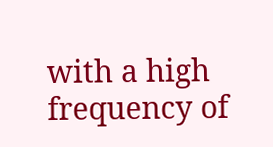with a high frequency of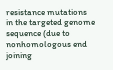resistance mutations in the targeted genome sequence (due to nonhomologous end joining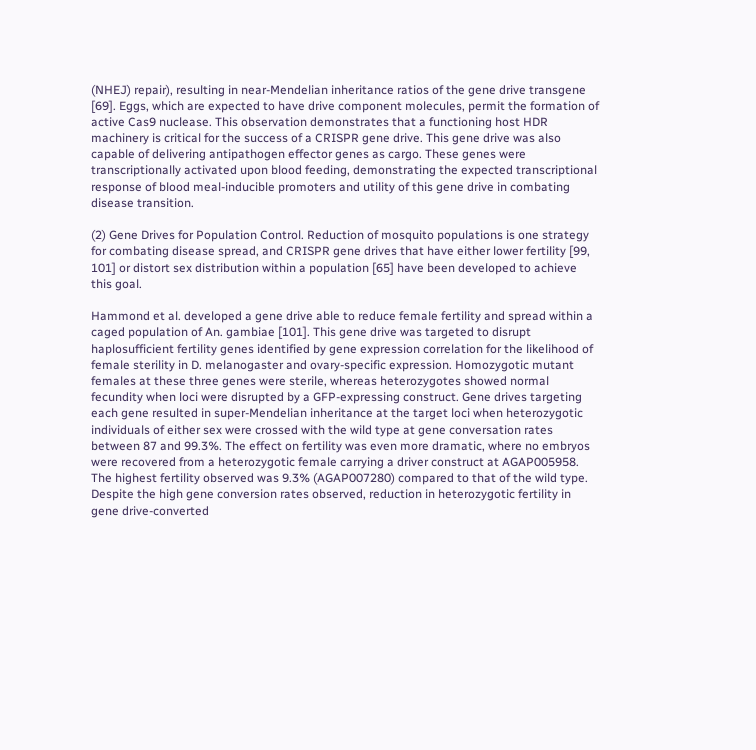(NHEJ) repair), resulting in near-Mendelian inheritance ratios of the gene drive transgene [69]. Eggs, which are expected to have drive component molecules, permit the formation of active Cas9 nuclease. This observation demonstrates that a functioning host HDR machinery is critical for the success of a CRISPR gene drive. This gene drive was also capable of delivering antipathogen effector genes as cargo. These genes were transcriptionally activated upon blood feeding, demonstrating the expected transcriptional response of blood meal-inducible promoters and utility of this gene drive in combating disease transition.

(2) Gene Drives for Population Control. Reduction of mosquito populations is one strategy for combating disease spread, and CRISPR gene drives that have either lower fertility [99, 101] or distort sex distribution within a population [65] have been developed to achieve this goal.

Hammond et al. developed a gene drive able to reduce female fertility and spread within a caged population of An. gambiae [101]. This gene drive was targeted to disrupt haplosufficient fertility genes identified by gene expression correlation for the likelihood of female sterility in D. melanogaster and ovary-specific expression. Homozygotic mutant females at these three genes were sterile, whereas heterozygotes showed normal fecundity when loci were disrupted by a GFP-expressing construct. Gene drives targeting each gene resulted in super-Mendelian inheritance at the target loci when heterozygotic individuals of either sex were crossed with the wild type at gene conversation rates between 87 and 99.3%. The effect on fertility was even more dramatic, where no embryos were recovered from a heterozygotic female carrying a driver construct at AGAP005958. The highest fertility observed was 9.3% (AGAP007280) compared to that of the wild type. Despite the high gene conversion rates observed, reduction in heterozygotic fertility in gene drive-converted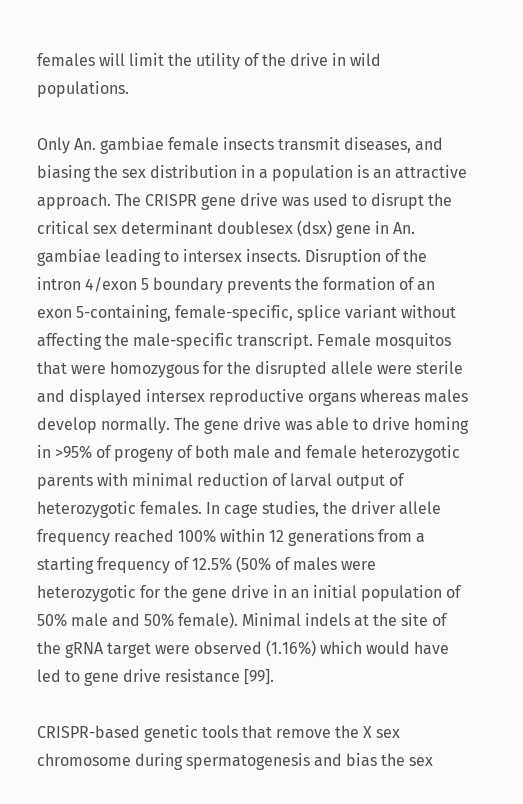females will limit the utility of the drive in wild populations.

Only An. gambiae female insects transmit diseases, and biasing the sex distribution in a population is an attractive approach. The CRISPR gene drive was used to disrupt the critical sex determinant doublesex (dsx) gene in An. gambiae leading to intersex insects. Disruption of the intron 4/exon 5 boundary prevents the formation of an exon 5-containing, female-specific, splice variant without affecting the male-specific transcript. Female mosquitos that were homozygous for the disrupted allele were sterile and displayed intersex reproductive organs whereas males develop normally. The gene drive was able to drive homing in >95% of progeny of both male and female heterozygotic parents with minimal reduction of larval output of heterozygotic females. In cage studies, the driver allele frequency reached 100% within 12 generations from a starting frequency of 12.5% (50% of males were heterozygotic for the gene drive in an initial population of 50% male and 50% female). Minimal indels at the site of the gRNA target were observed (1.16%) which would have led to gene drive resistance [99].

CRISPR-based genetic tools that remove the X sex chromosome during spermatogenesis and bias the sex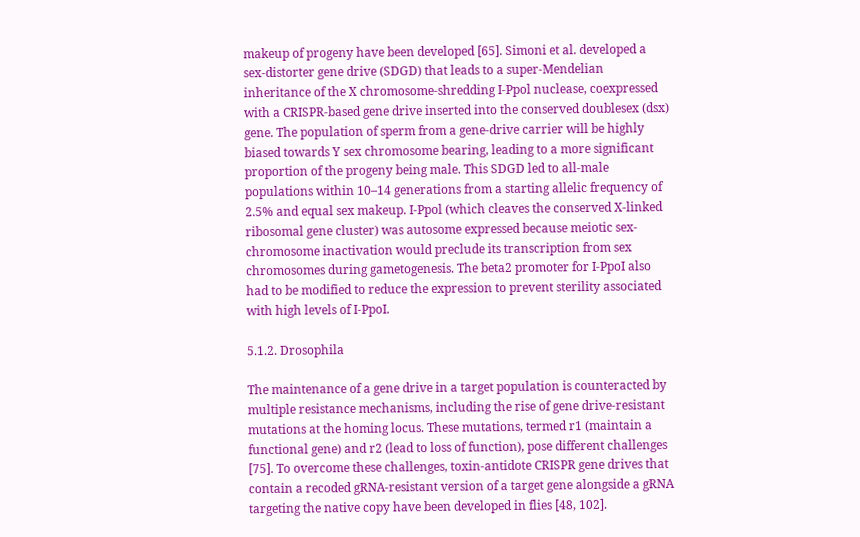makeup of progeny have been developed [65]. Simoni et al. developed a sex-distorter gene drive (SDGD) that leads to a super-Mendelian inheritance of the X chromosome-shredding I-Ppol nuclease, coexpressed with a CRISPR-based gene drive inserted into the conserved doublesex (dsx) gene. The population of sperm from a gene-drive carrier will be highly biased towards Y sex chromosome bearing, leading to a more significant proportion of the progeny being male. This SDGD led to all-male populations within 10–14 generations from a starting allelic frequency of 2.5% and equal sex makeup. I-Ppol (which cleaves the conserved X-linked ribosomal gene cluster) was autosome expressed because meiotic sex-chromosome inactivation would preclude its transcription from sex chromosomes during gametogenesis. The beta2 promoter for I-PpoI also had to be modified to reduce the expression to prevent sterility associated with high levels of I-PpoI.

5.1.2. Drosophila

The maintenance of a gene drive in a target population is counteracted by multiple resistance mechanisms, including the rise of gene drive-resistant mutations at the homing locus. These mutations, termed r1 (maintain a functional gene) and r2 (lead to loss of function), pose different challenges [75]. To overcome these challenges, toxin-antidote CRISPR gene drives that contain a recoded gRNA-resistant version of a target gene alongside a gRNA targeting the native copy have been developed in flies [48, 102].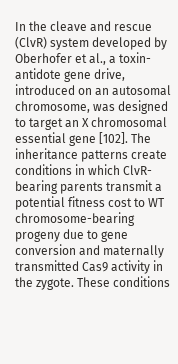In the cleave and rescue (ClvR) system developed by Oberhofer et al., a toxin-antidote gene drive, introduced on an autosomal chromosome, was designed to target an X chromosomal essential gene [102]. The inheritance patterns create conditions in which ClvR-bearing parents transmit a potential fitness cost to WT chromosome-bearing progeny due to gene conversion and maternally transmitted Cas9 activity in the zygote. These conditions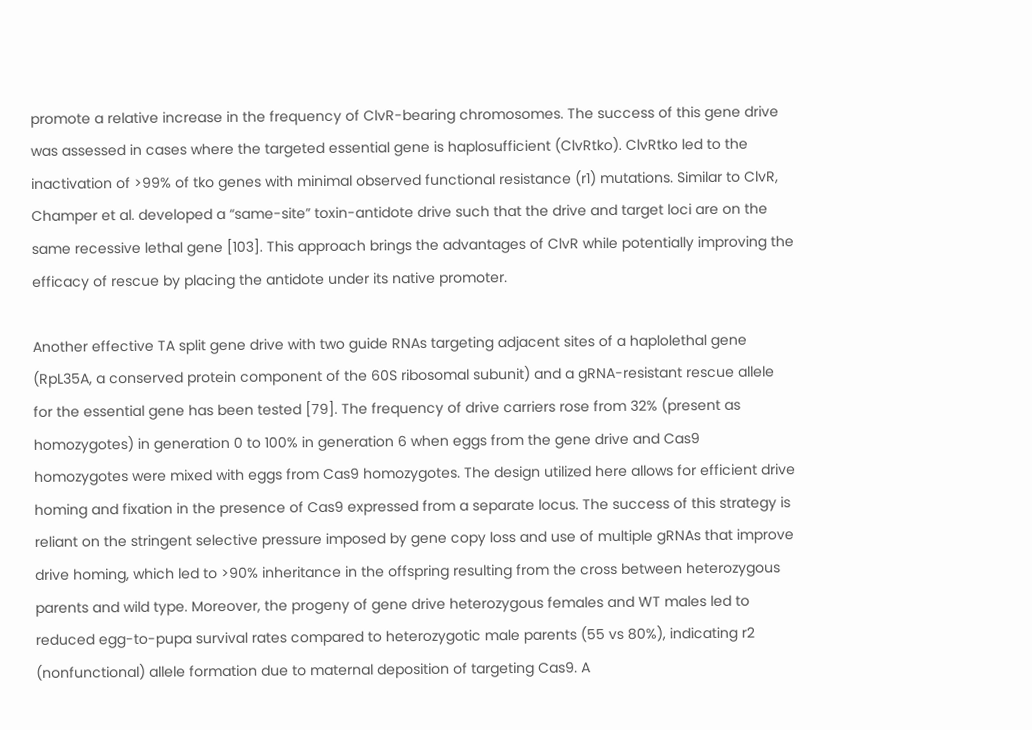promote a relative increase in the frequency of ClvR-bearing chromosomes. The success of this gene drive was assessed in cases where the targeted essential gene is haplosufficient (ClvRtko). ClvRtko led to the inactivation of >99% of tko genes with minimal observed functional resistance (r1) mutations. Similar to ClvR, Champer et al. developed a “same-site” toxin-antidote drive such that the drive and target loci are on the same recessive lethal gene [103]. This approach brings the advantages of ClvR while potentially improving the efficacy of rescue by placing the antidote under its native promoter.

Another effective TA split gene drive with two guide RNAs targeting adjacent sites of a haplolethal gene (RpL35A, a conserved protein component of the 60S ribosomal subunit) and a gRNA-resistant rescue allele for the essential gene has been tested [79]. The frequency of drive carriers rose from 32% (present as homozygotes) in generation 0 to 100% in generation 6 when eggs from the gene drive and Cas9 homozygotes were mixed with eggs from Cas9 homozygotes. The design utilized here allows for efficient drive homing and fixation in the presence of Cas9 expressed from a separate locus. The success of this strategy is reliant on the stringent selective pressure imposed by gene copy loss and use of multiple gRNAs that improve drive homing, which led to >90% inheritance in the offspring resulting from the cross between heterozygous parents and wild type. Moreover, the progeny of gene drive heterozygous females and WT males led to reduced egg-to-pupa survival rates compared to heterozygotic male parents (55 vs 80%), indicating r2 (nonfunctional) allele formation due to maternal deposition of targeting Cas9. A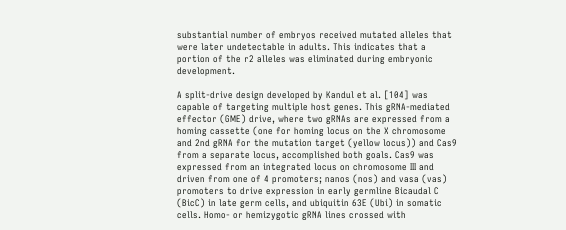substantial number of embryos received mutated alleles that were later undetectable in adults. This indicates that a portion of the r2 alleles was eliminated during embryonic development.

A split-drive design developed by Kandul et al. [104] was capable of targeting multiple host genes. This gRNA-mediated effector (GME) drive, where two gRNAs are expressed from a homing cassette (one for homing locus on the X chromosome and 2nd gRNA for the mutation target (yellow locus)) and Cas9 from a separate locus, accomplished both goals. Cas9 was expressed from an integrated locus on chromosome III and driven from one of 4 promoters; nanos (nos) and vasa (vas) promoters to drive expression in early germline Bicaudal C (BicC) in late germ cells, and ubiquitin 63E (Ubi) in somatic cells. Homo- or hemizygotic gRNA lines crossed with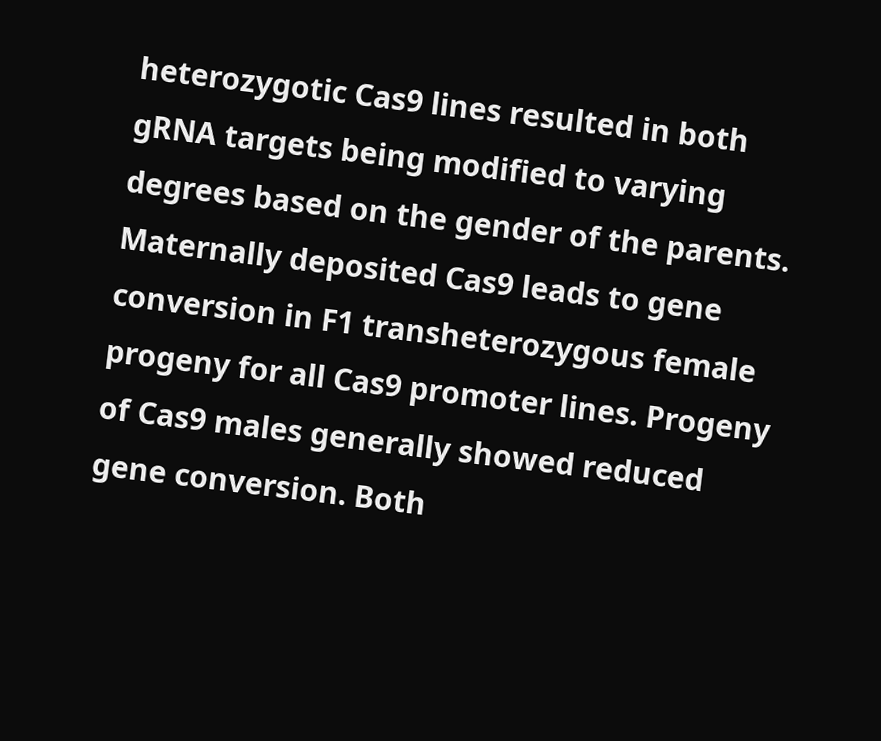heterozygotic Cas9 lines resulted in both gRNA targets being modified to varying degrees based on the gender of the parents. Maternally deposited Cas9 leads to gene conversion in F1 transheterozygous female progeny for all Cas9 promoter lines. Progeny of Cas9 males generally showed reduced gene conversion. Both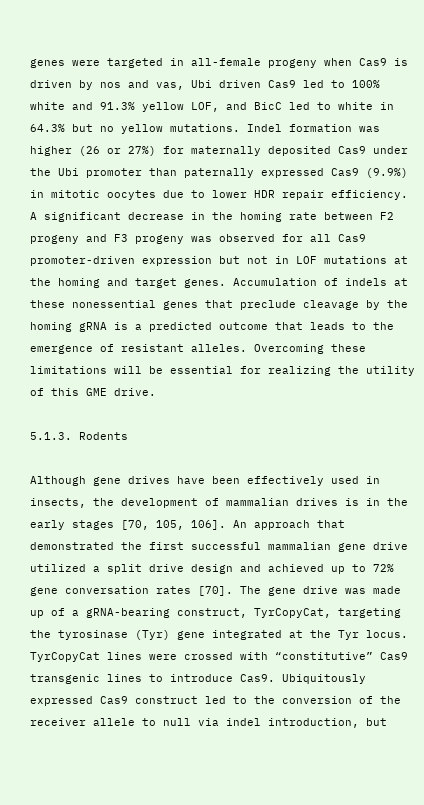genes were targeted in all-female progeny when Cas9 is driven by nos and vas, Ubi driven Cas9 led to 100% white and 91.3% yellow LOF, and BicC led to white in 64.3% but no yellow mutations. Indel formation was higher (26 or 27%) for maternally deposited Cas9 under the Ubi promoter than paternally expressed Cas9 (9.9%) in mitotic oocytes due to lower HDR repair efficiency. A significant decrease in the homing rate between F2 progeny and F3 progeny was observed for all Cas9 promoter-driven expression but not in LOF mutations at the homing and target genes. Accumulation of indels at these nonessential genes that preclude cleavage by the homing gRNA is a predicted outcome that leads to the emergence of resistant alleles. Overcoming these limitations will be essential for realizing the utility of this GME drive.

5.1.3. Rodents

Although gene drives have been effectively used in insects, the development of mammalian drives is in the early stages [70, 105, 106]. An approach that demonstrated the first successful mammalian gene drive utilized a split drive design and achieved up to 72% gene conversation rates [70]. The gene drive was made up of a gRNA-bearing construct, TyrCopyCat, targeting the tyrosinase (Tyr) gene integrated at the Tyr locus. TyrCopyCat lines were crossed with “constitutive” Cas9 transgenic lines to introduce Cas9. Ubiquitously expressed Cas9 construct led to the conversion of the receiver allele to null via indel introduction, but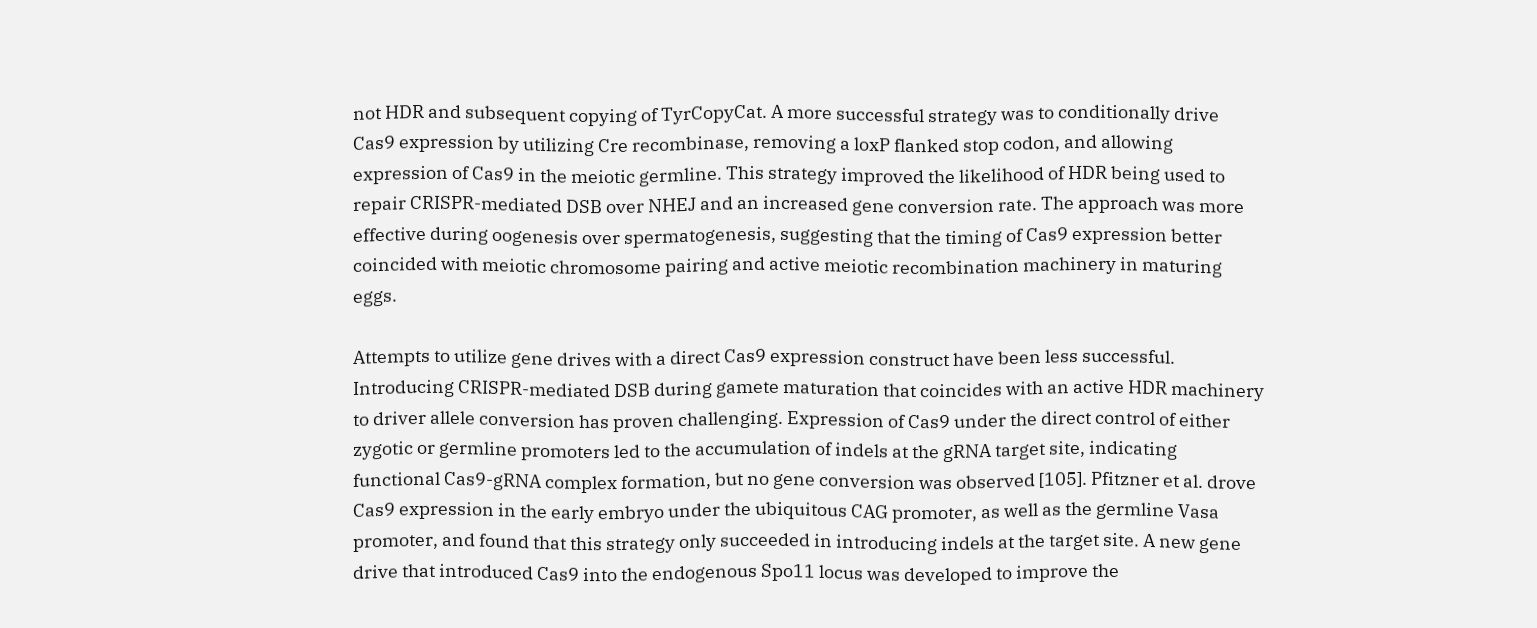not HDR and subsequent copying of TyrCopyCat. A more successful strategy was to conditionally drive Cas9 expression by utilizing Cre recombinase, removing a loxP flanked stop codon, and allowing expression of Cas9 in the meiotic germline. This strategy improved the likelihood of HDR being used to repair CRISPR-mediated DSB over NHEJ and an increased gene conversion rate. The approach was more effective during oogenesis over spermatogenesis, suggesting that the timing of Cas9 expression better coincided with meiotic chromosome pairing and active meiotic recombination machinery in maturing eggs.

Attempts to utilize gene drives with a direct Cas9 expression construct have been less successful. Introducing CRISPR-mediated DSB during gamete maturation that coincides with an active HDR machinery to driver allele conversion has proven challenging. Expression of Cas9 under the direct control of either zygotic or germline promoters led to the accumulation of indels at the gRNA target site, indicating functional Cas9-gRNA complex formation, but no gene conversion was observed [105]. Pfitzner et al. drove Cas9 expression in the early embryo under the ubiquitous CAG promoter, as well as the germline Vasa promoter, and found that this strategy only succeeded in introducing indels at the target site. A new gene drive that introduced Cas9 into the endogenous Spo11 locus was developed to improve the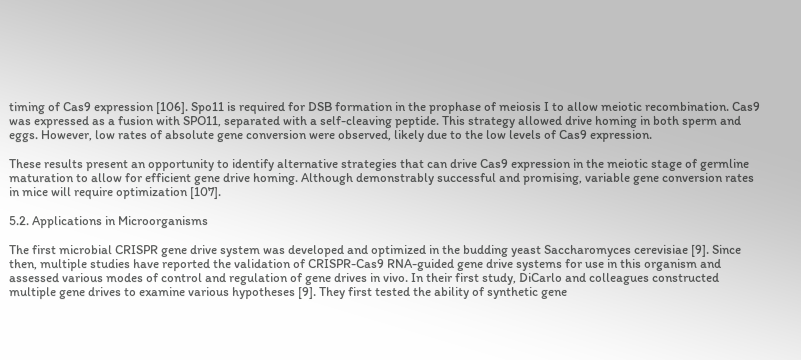timing of Cas9 expression [106]. Spo11 is required for DSB formation in the prophase of meiosis I to allow meiotic recombination. Cas9 was expressed as a fusion with SPO11, separated with a self-cleaving peptide. This strategy allowed drive homing in both sperm and eggs. However, low rates of absolute gene conversion were observed, likely due to the low levels of Cas9 expression.

These results present an opportunity to identify alternative strategies that can drive Cas9 expression in the meiotic stage of germline maturation to allow for efficient gene drive homing. Although demonstrably successful and promising, variable gene conversion rates in mice will require optimization [107].

5.2. Applications in Microorganisms

The first microbial CRISPR gene drive system was developed and optimized in the budding yeast Saccharomyces cerevisiae [9]. Since then, multiple studies have reported the validation of CRISPR-Cas9 RNA-guided gene drive systems for use in this organism and assessed various modes of control and regulation of gene drives in vivo. In their first study, DiCarlo and colleagues constructed multiple gene drives to examine various hypotheses [9]. They first tested the ability of synthetic gene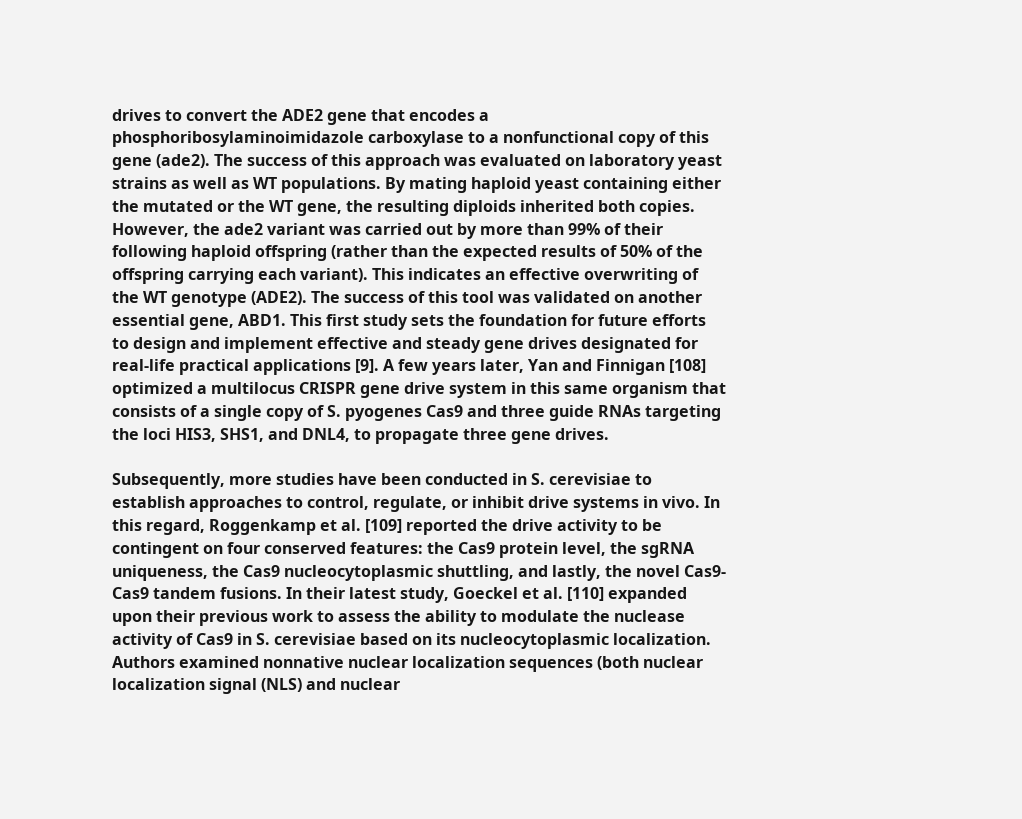drives to convert the ADE2 gene that encodes a phosphoribosylaminoimidazole carboxylase to a nonfunctional copy of this gene (ade2). The success of this approach was evaluated on laboratory yeast strains as well as WT populations. By mating haploid yeast containing either the mutated or the WT gene, the resulting diploids inherited both copies. However, the ade2 variant was carried out by more than 99% of their following haploid offspring (rather than the expected results of 50% of the offspring carrying each variant). This indicates an effective overwriting of the WT genotype (ADE2). The success of this tool was validated on another essential gene, ABD1. This first study sets the foundation for future efforts to design and implement effective and steady gene drives designated for real-life practical applications [9]. A few years later, Yan and Finnigan [108] optimized a multilocus CRISPR gene drive system in this same organism that consists of a single copy of S. pyogenes Cas9 and three guide RNAs targeting the loci HIS3, SHS1, and DNL4, to propagate three gene drives.

Subsequently, more studies have been conducted in S. cerevisiae to establish approaches to control, regulate, or inhibit drive systems in vivo. In this regard, Roggenkamp et al. [109] reported the drive activity to be contingent on four conserved features: the Cas9 protein level, the sgRNA uniqueness, the Cas9 nucleocytoplasmic shuttling, and lastly, the novel Cas9-Cas9 tandem fusions. In their latest study, Goeckel et al. [110] expanded upon their previous work to assess the ability to modulate the nuclease activity of Cas9 in S. cerevisiae based on its nucleocytoplasmic localization. Authors examined nonnative nuclear localization sequences (both nuclear localization signal (NLS) and nuclear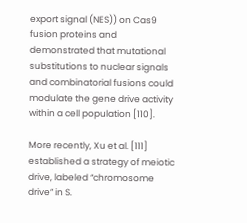export signal (NES)) on Cas9 fusion proteins and demonstrated that mutational substitutions to nuclear signals and combinatorial fusions could modulate the gene drive activity within a cell population [110].

More recently, Xu et al. [111] established a strategy of meiotic drive, labeled “chromosome drive” in S.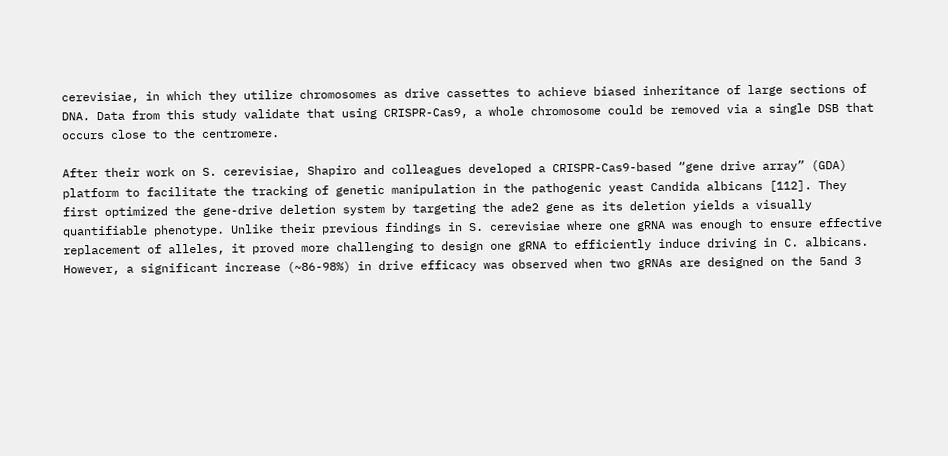cerevisiae, in which they utilize chromosomes as drive cassettes to achieve biased inheritance of large sections of DNA. Data from this study validate that using CRISPR-Cas9, a whole chromosome could be removed via a single DSB that occurs close to the centromere.

After their work on S. cerevisiae, Shapiro and colleagues developed a CRISPR-Cas9-based “gene drive array” (GDA) platform to facilitate the tracking of genetic manipulation in the pathogenic yeast Candida albicans [112]. They first optimized the gene-drive deletion system by targeting the ade2 gene as its deletion yields a visually quantifiable phenotype. Unlike their previous findings in S. cerevisiae where one gRNA was enough to ensure effective replacement of alleles, it proved more challenging to design one gRNA to efficiently induce driving in C. albicans. However, a significant increase (~86-98%) in drive efficacy was observed when two gRNAs are designed on the 5and 3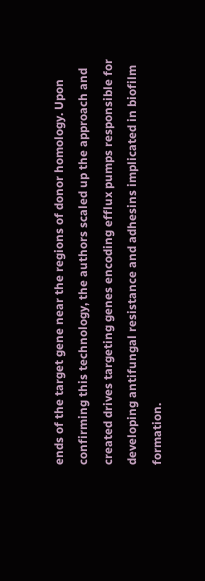ends of the target gene near the regions of donor homology. Upon confirming this technology, the authors scaled up the approach and created drives targeting genes encoding efflux pumps responsible for developing antifungal resistance and adhesins implicated in biofilm formation.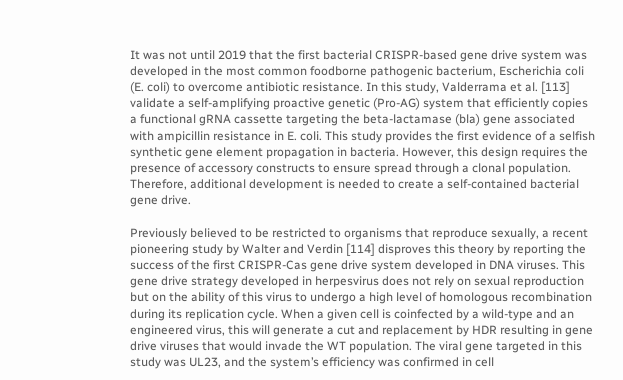It was not until 2019 that the first bacterial CRISPR-based gene drive system was developed in the most common foodborne pathogenic bacterium, Escherichia coli (E. coli) to overcome antibiotic resistance. In this study, Valderrama et al. [113] validate a self-amplifying proactive genetic (Pro-AG) system that efficiently copies a functional gRNA cassette targeting the beta-lactamase (bla) gene associated with ampicillin resistance in E. coli. This study provides the first evidence of a selfish synthetic gene element propagation in bacteria. However, this design requires the presence of accessory constructs to ensure spread through a clonal population. Therefore, additional development is needed to create a self-contained bacterial gene drive.

Previously believed to be restricted to organisms that reproduce sexually, a recent pioneering study by Walter and Verdin [114] disproves this theory by reporting the success of the first CRISPR-Cas gene drive system developed in DNA viruses. This gene drive strategy developed in herpesvirus does not rely on sexual reproduction but on the ability of this virus to undergo a high level of homologous recombination during its replication cycle. When a given cell is coinfected by a wild-type and an engineered virus, this will generate a cut and replacement by HDR resulting in gene drive viruses that would invade the WT population. The viral gene targeted in this study was UL23, and the system’s efficiency was confirmed in cell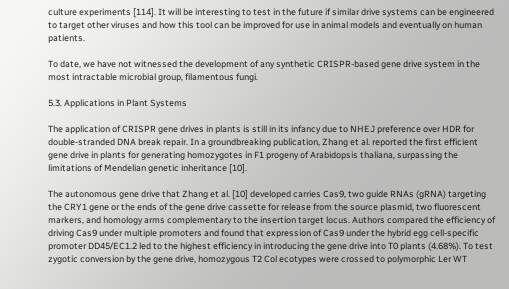culture experiments [114]. It will be interesting to test in the future if similar drive systems can be engineered to target other viruses and how this tool can be improved for use in animal models and eventually on human patients.

To date, we have not witnessed the development of any synthetic CRISPR-based gene drive system in the most intractable microbial group, filamentous fungi.

5.3. Applications in Plant Systems

The application of CRISPR gene drives in plants is still in its infancy due to NHEJ preference over HDR for double-stranded DNA break repair. In a groundbreaking publication, Zhang et al. reported the first efficient gene drive in plants for generating homozygotes in F1 progeny of Arabidopsis thaliana, surpassing the limitations of Mendelian genetic inheritance [10].

The autonomous gene drive that Zhang et al. [10] developed carries Cas9, two guide RNAs (gRNA) targeting the CRY1 gene or the ends of the gene drive cassette for release from the source plasmid, two fluorescent markers, and homology arms complementary to the insertion target locus. Authors compared the efficiency of driving Cas9 under multiple promoters and found that expression of Cas9 under the hybrid egg cell-specific promoter DD45/EC1.2 led to the highest efficiency in introducing the gene drive into T0 plants (4.68%). To test zygotic conversion by the gene drive, homozygous T2 Col ecotypes were crossed to polymorphic Ler WT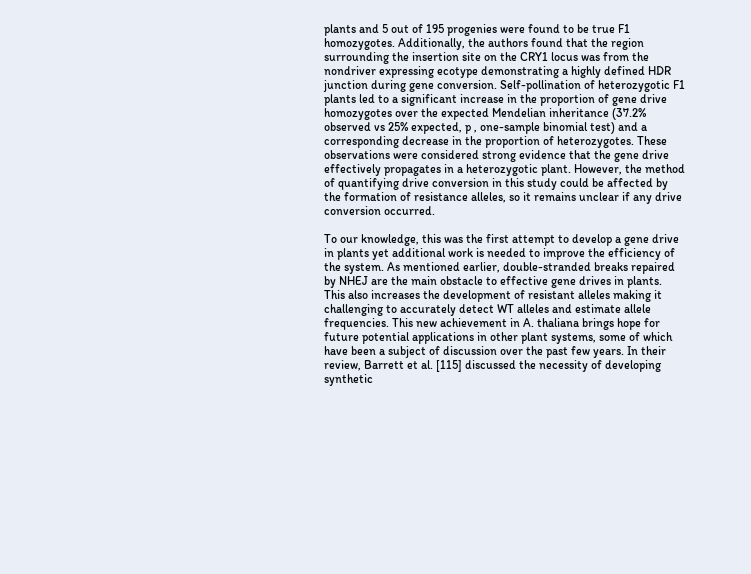plants and 5 out of 195 progenies were found to be true F1 homozygotes. Additionally, the authors found that the region surrounding the insertion site on the CRY1 locus was from the nondriver expressing ecotype demonstrating a highly defined HDR junction during gene conversion. Self-pollination of heterozygotic F1 plants led to a significant increase in the proportion of gene drive homozygotes over the expected Mendelian inheritance (37.2% observed vs 25% expected, p , one-sample binomial test) and a corresponding decrease in the proportion of heterozygotes. These observations were considered strong evidence that the gene drive effectively propagates in a heterozygotic plant. However, the method of quantifying drive conversion in this study could be affected by the formation of resistance alleles, so it remains unclear if any drive conversion occurred.

To our knowledge, this was the first attempt to develop a gene drive in plants yet additional work is needed to improve the efficiency of the system. As mentioned earlier, double-stranded breaks repaired by NHEJ are the main obstacle to effective gene drives in plants. This also increases the development of resistant alleles making it challenging to accurately detect WT alleles and estimate allele frequencies. This new achievement in A. thaliana brings hope for future potential applications in other plant systems, some of which have been a subject of discussion over the past few years. In their review, Barrett et al. [115] discussed the necessity of developing synthetic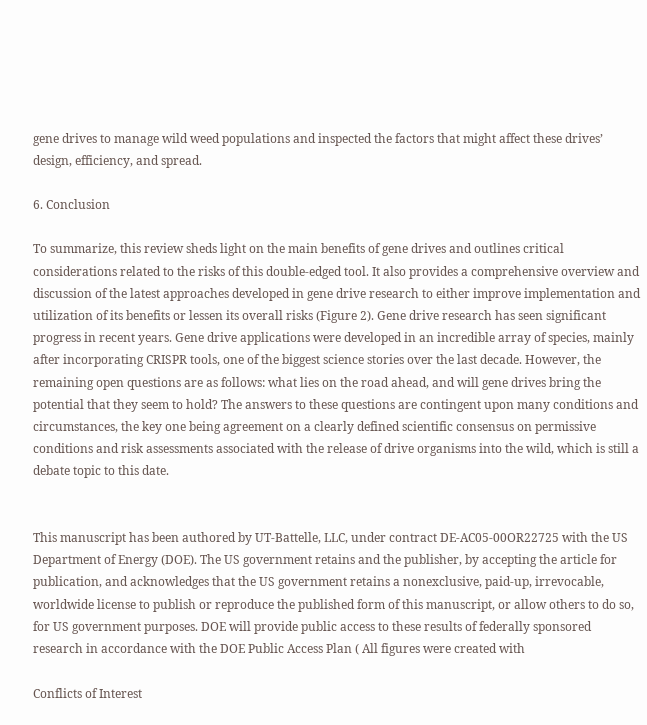gene drives to manage wild weed populations and inspected the factors that might affect these drives’ design, efficiency, and spread.

6. Conclusion

To summarize, this review sheds light on the main benefits of gene drives and outlines critical considerations related to the risks of this double-edged tool. It also provides a comprehensive overview and discussion of the latest approaches developed in gene drive research to either improve implementation and utilization of its benefits or lessen its overall risks (Figure 2). Gene drive research has seen significant progress in recent years. Gene drive applications were developed in an incredible array of species, mainly after incorporating CRISPR tools, one of the biggest science stories over the last decade. However, the remaining open questions are as follows: what lies on the road ahead, and will gene drives bring the potential that they seem to hold? The answers to these questions are contingent upon many conditions and circumstances, the key one being agreement on a clearly defined scientific consensus on permissive conditions and risk assessments associated with the release of drive organisms into the wild, which is still a debate topic to this date.


This manuscript has been authored by UT-Battelle, LLC, under contract DE-AC05-00OR22725 with the US Department of Energy (DOE). The US government retains and the publisher, by accepting the article for publication, and acknowledges that the US government retains a nonexclusive, paid-up, irrevocable, worldwide license to publish or reproduce the published form of this manuscript, or allow others to do so, for US government purposes. DOE will provide public access to these results of federally sponsored research in accordance with the DOE Public Access Plan ( All figures were created with

Conflicts of Interest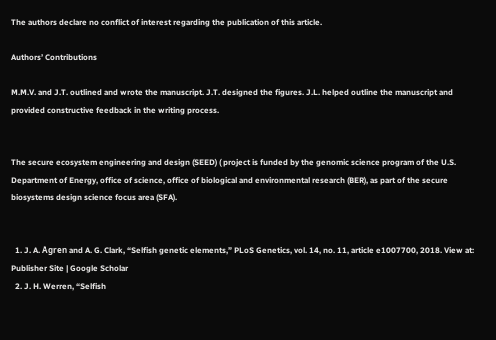The authors declare no conflict of interest regarding the publication of this article.

Authors’ Contributions

M.M.V. and J.T. outlined and wrote the manuscript. J.T. designed the figures. J.L. helped outline the manuscript and provided constructive feedback in the writing process.


The secure ecosystem engineering and design (SEED) ( project is funded by the genomic science program of the U.S. Department of Energy, office of science, office of biological and environmental research (BER), as part of the secure biosystems design science focus area (SFA).


  1. J. A. Ågren and A. G. Clark, “Selfish genetic elements,” PLoS Genetics, vol. 14, no. 11, article e1007700, 2018. View at: Publisher Site | Google Scholar
  2. J. H. Werren, “Selfish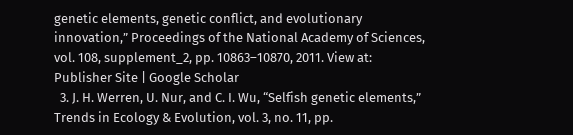genetic elements, genetic conflict, and evolutionary innovation,” Proceedings of the National Academy of Sciences, vol. 108, supplement_2, pp. 10863–10870, 2011. View at: Publisher Site | Google Scholar
  3. J. H. Werren, U. Nur, and C. I. Wu, “Selfish genetic elements,” Trends in Ecology & Evolution, vol. 3, no. 11, pp.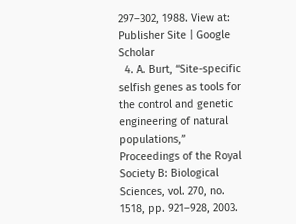297–302, 1988. View at: Publisher Site | Google Scholar
  4. A. Burt, “Site-specific selfish genes as tools for the control and genetic engineering of natural populations,” Proceedings of the Royal Society B: Biological Sciences, vol. 270, no. 1518, pp. 921–928, 2003.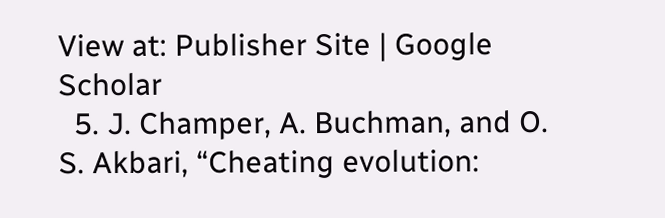View at: Publisher Site | Google Scholar
  5. J. Champer, A. Buchman, and O. S. Akbari, “Cheating evolution: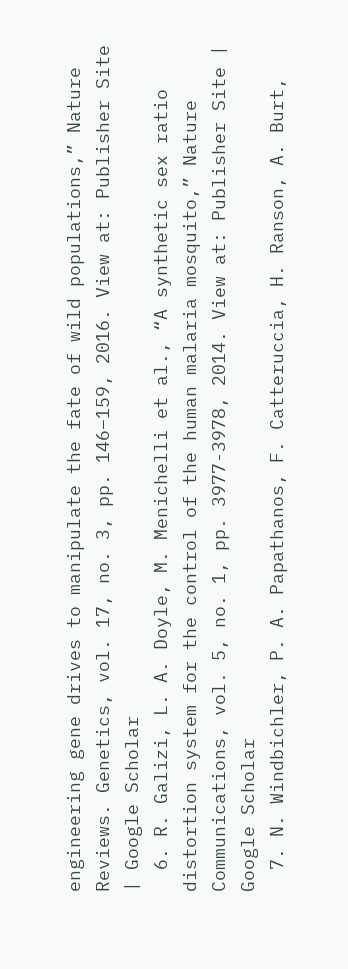engineering gene drives to manipulate the fate of wild populations,” Nature Reviews. Genetics, vol. 17, no. 3, pp. 146–159, 2016. View at: Publisher Site | Google Scholar
  6. R. Galizi, L. A. Doyle, M. Menichelli et al., “A synthetic sex ratio distortion system for the control of the human malaria mosquito,” Nature Communications, vol. 5, no. 1, pp. 3977-3978, 2014. View at: Publisher Site | Google Scholar
  7. N. Windbichler, P. A. Papathanos, F. Catteruccia, H. Ranson, A. Burt,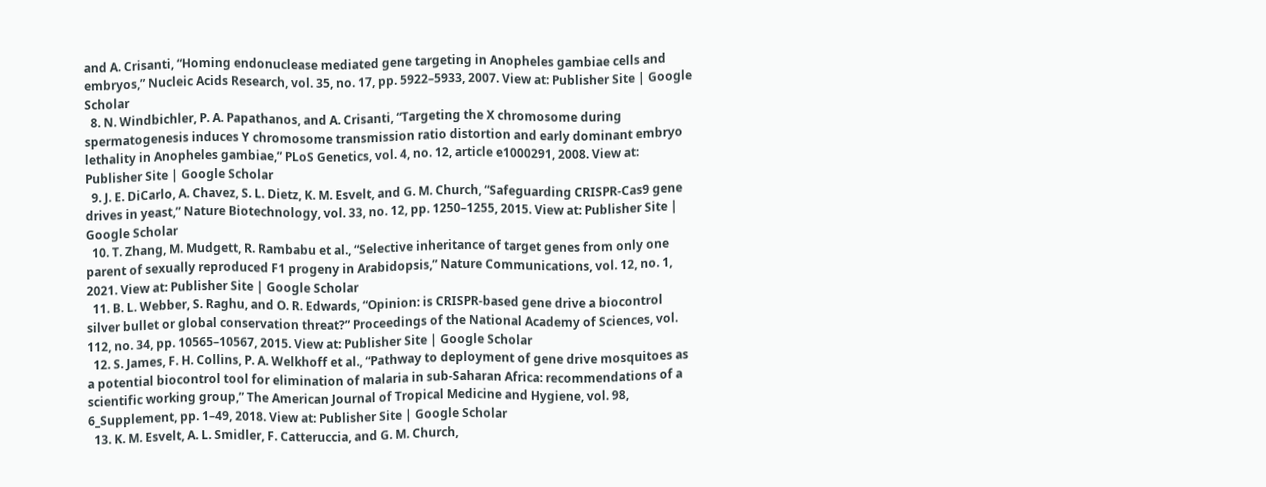and A. Crisanti, “Homing endonuclease mediated gene targeting in Anopheles gambiae cells and embryos,” Nucleic Acids Research, vol. 35, no. 17, pp. 5922–5933, 2007. View at: Publisher Site | Google Scholar
  8. N. Windbichler, P. A. Papathanos, and A. Crisanti, “Targeting the X chromosome during spermatogenesis induces Y chromosome transmission ratio distortion and early dominant embryo lethality in Anopheles gambiae,” PLoS Genetics, vol. 4, no. 12, article e1000291, 2008. View at: Publisher Site | Google Scholar
  9. J. E. DiCarlo, A. Chavez, S. L. Dietz, K. M. Esvelt, and G. M. Church, “Safeguarding CRISPR-Cas9 gene drives in yeast,” Nature Biotechnology, vol. 33, no. 12, pp. 1250–1255, 2015. View at: Publisher Site | Google Scholar
  10. T. Zhang, M. Mudgett, R. Rambabu et al., “Selective inheritance of target genes from only one parent of sexually reproduced F1 progeny in Arabidopsis,” Nature Communications, vol. 12, no. 1, 2021. View at: Publisher Site | Google Scholar
  11. B. L. Webber, S. Raghu, and O. R. Edwards, “Opinion: is CRISPR-based gene drive a biocontrol silver bullet or global conservation threat?” Proceedings of the National Academy of Sciences, vol. 112, no. 34, pp. 10565–10567, 2015. View at: Publisher Site | Google Scholar
  12. S. James, F. H. Collins, P. A. Welkhoff et al., “Pathway to deployment of gene drive mosquitoes as a potential biocontrol tool for elimination of malaria in sub-Saharan Africa: recommendations of a scientific working group,” The American Journal of Tropical Medicine and Hygiene, vol. 98, 6_Supplement, pp. 1–49, 2018. View at: Publisher Site | Google Scholar
  13. K. M. Esvelt, A. L. Smidler, F. Catteruccia, and G. M. Church,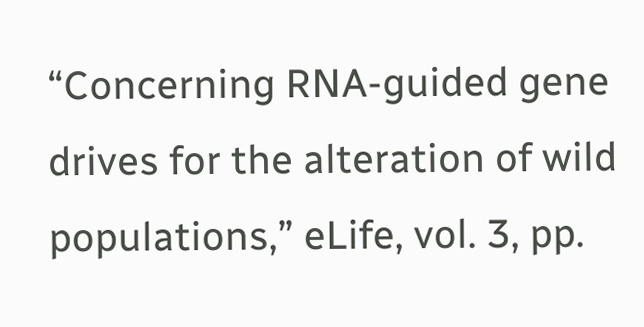“Concerning RNA-guided gene drives for the alteration of wild populations,” eLife, vol. 3, pp.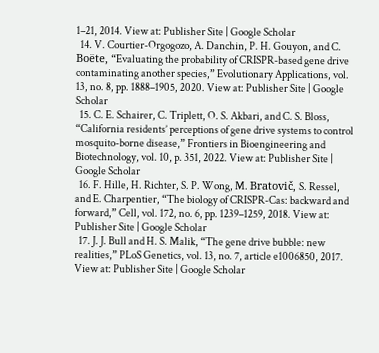1–21, 2014. View at: Publisher Site | Google Scholar
  14. V. Courtier-Orgogozo, A. Danchin, P. H. Gouyon, and C. Boëte, “Evaluating the probability of CRISPR-based gene drive contaminating another species,” Evolutionary Applications, vol. 13, no. 8, pp. 1888–1905, 2020. View at: Publisher Site | Google Scholar
  15. C. E. Schairer, C. Triplett, O. S. Akbari, and C. S. Bloss, “California residents’ perceptions of gene drive systems to control mosquito-borne disease,” Frontiers in Bioengineering and Biotechnology, vol. 10, p. 351, 2022. View at: Publisher Site | Google Scholar
  16. F. Hille, H. Richter, S. P. Wong, M. Bratovič, S. Ressel, and E. Charpentier, “The biology of CRISPR-Cas: backward and forward,” Cell, vol. 172, no. 6, pp. 1239–1259, 2018. View at: Publisher Site | Google Scholar
  17. J. J. Bull and H. S. Malik, “The gene drive bubble: new realities,” PLoS Genetics, vol. 13, no. 7, article e1006850, 2017. View at: Publisher Site | Google Scholar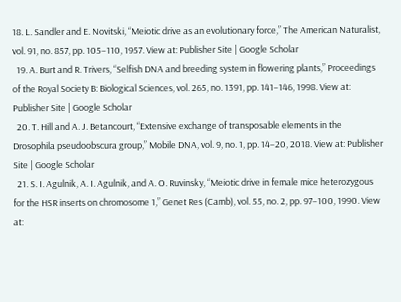18. L. Sandler and E. Novitski, “Meiotic drive as an evolutionary force,” The American Naturalist, vol. 91, no. 857, pp. 105–110, 1957. View at: Publisher Site | Google Scholar
  19. A. Burt and R. Trivers, “Selfish DNA and breeding system in flowering plants,” Proceedings of the Royal Society B: Biological Sciences, vol. 265, no. 1391, pp. 141–146, 1998. View at: Publisher Site | Google Scholar
  20. T. Hill and A. J. Betancourt, “Extensive exchange of transposable elements in the Drosophila pseudoobscura group,” Mobile DNA, vol. 9, no. 1, pp. 14–20, 2018. View at: Publisher Site | Google Scholar
  21. S. I. Agulnik, A. I. Agulnik, and A. O. Ruvinsky, “Meiotic drive in female mice heterozygous for the HSR inserts on chromosome 1,” Genet Res (Camb), vol. 55, no. 2, pp. 97–100, 1990. View at: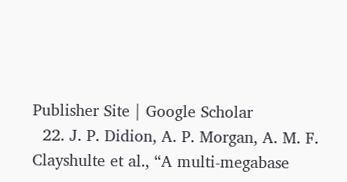Publisher Site | Google Scholar
  22. J. P. Didion, A. P. Morgan, A. M. F. Clayshulte et al., “A multi-megabase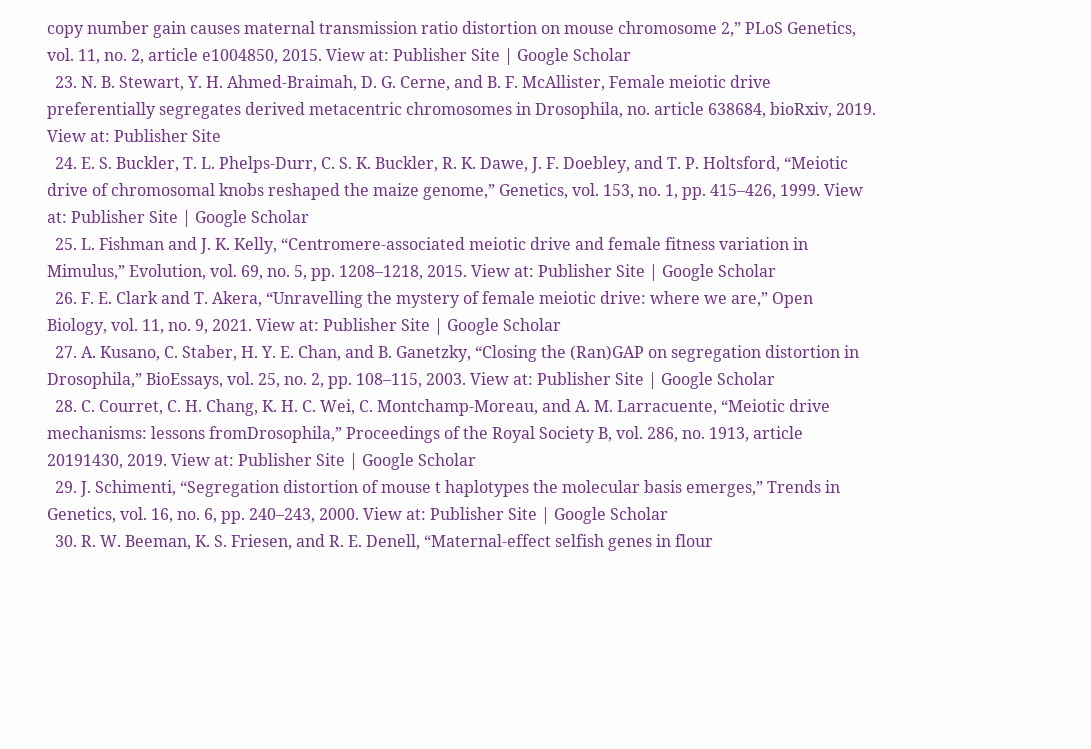copy number gain causes maternal transmission ratio distortion on mouse chromosome 2,” PLoS Genetics, vol. 11, no. 2, article e1004850, 2015. View at: Publisher Site | Google Scholar
  23. N. B. Stewart, Y. H. Ahmed-Braimah, D. G. Cerne, and B. F. McAllister, Female meiotic drive preferentially segregates derived metacentric chromosomes in Drosophila, no. article 638684, bioRxiv, 2019. View at: Publisher Site
  24. E. S. Buckler, T. L. Phelps-Durr, C. S. K. Buckler, R. K. Dawe, J. F. Doebley, and T. P. Holtsford, “Meiotic drive of chromosomal knobs reshaped the maize genome,” Genetics, vol. 153, no. 1, pp. 415–426, 1999. View at: Publisher Site | Google Scholar
  25. L. Fishman and J. K. Kelly, “Centromere-associated meiotic drive and female fitness variation in Mimulus,” Evolution, vol. 69, no. 5, pp. 1208–1218, 2015. View at: Publisher Site | Google Scholar
  26. F. E. Clark and T. Akera, “Unravelling the mystery of female meiotic drive: where we are,” Open Biology, vol. 11, no. 9, 2021. View at: Publisher Site | Google Scholar
  27. A. Kusano, C. Staber, H. Y. E. Chan, and B. Ganetzky, “Closing the (Ran)GAP on segregation distortion in Drosophila,” BioEssays, vol. 25, no. 2, pp. 108–115, 2003. View at: Publisher Site | Google Scholar
  28. C. Courret, C. H. Chang, K. H. C. Wei, C. Montchamp-Moreau, and A. M. Larracuente, “Meiotic drive mechanisms: lessons fromDrosophila,” Proceedings of the Royal Society B, vol. 286, no. 1913, article 20191430, 2019. View at: Publisher Site | Google Scholar
  29. J. Schimenti, “Segregation distortion of mouse t haplotypes the molecular basis emerges,” Trends in Genetics, vol. 16, no. 6, pp. 240–243, 2000. View at: Publisher Site | Google Scholar
  30. R. W. Beeman, K. S. Friesen, and R. E. Denell, “Maternal-effect selfish genes in flour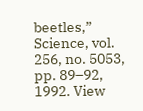beetles,” Science, vol. 256, no. 5053, pp. 89–92, 1992. View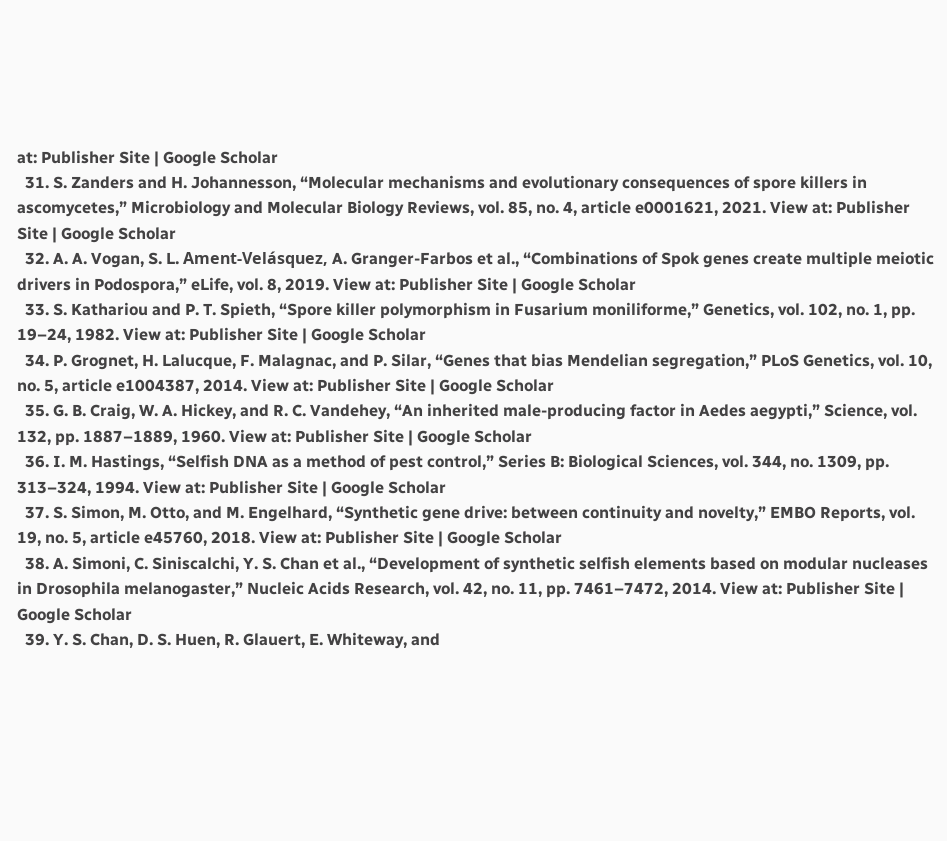at: Publisher Site | Google Scholar
  31. S. Zanders and H. Johannesson, “Molecular mechanisms and evolutionary consequences of spore killers in ascomycetes,” Microbiology and Molecular Biology Reviews, vol. 85, no. 4, article e0001621, 2021. View at: Publisher Site | Google Scholar
  32. A. A. Vogan, S. L. Ament-Velásquez, A. Granger-Farbos et al., “Combinations of Spok genes create multiple meiotic drivers in Podospora,” eLife, vol. 8, 2019. View at: Publisher Site | Google Scholar
  33. S. Kathariou and P. T. Spieth, “Spore killer polymorphism in Fusarium moniliforme,” Genetics, vol. 102, no. 1, pp. 19–24, 1982. View at: Publisher Site | Google Scholar
  34. P. Grognet, H. Lalucque, F. Malagnac, and P. Silar, “Genes that bias Mendelian segregation,” PLoS Genetics, vol. 10, no. 5, article e1004387, 2014. View at: Publisher Site | Google Scholar
  35. G. B. Craig, W. A. Hickey, and R. C. Vandehey, “An inherited male-producing factor in Aedes aegypti,” Science, vol. 132, pp. 1887–1889, 1960. View at: Publisher Site | Google Scholar
  36. I. M. Hastings, “Selfish DNA as a method of pest control,” Series B: Biological Sciences, vol. 344, no. 1309, pp. 313–324, 1994. View at: Publisher Site | Google Scholar
  37. S. Simon, M. Otto, and M. Engelhard, “Synthetic gene drive: between continuity and novelty,” EMBO Reports, vol. 19, no. 5, article e45760, 2018. View at: Publisher Site | Google Scholar
  38. A. Simoni, C. Siniscalchi, Y. S. Chan et al., “Development of synthetic selfish elements based on modular nucleases in Drosophila melanogaster,” Nucleic Acids Research, vol. 42, no. 11, pp. 7461–7472, 2014. View at: Publisher Site | Google Scholar
  39. Y. S. Chan, D. S. Huen, R. Glauert, E. Whiteway, and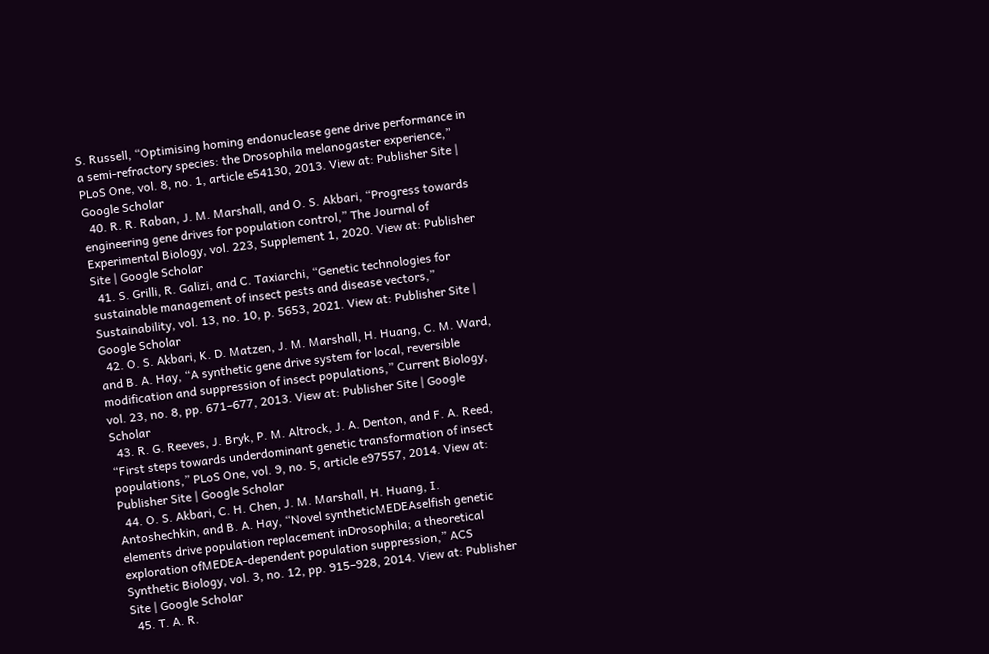S. Russell, “Optimising homing endonuclease gene drive performance in a semi-refractory species: the Drosophila melanogaster experience,” PLoS One, vol. 8, no. 1, article e54130, 2013. View at: Publisher Site | Google Scholar
  40. R. R. Raban, J. M. Marshall, and O. S. Akbari, “Progress towards engineering gene drives for population control,” The Journal of Experimental Biology, vol. 223, Supplement 1, 2020. View at: Publisher Site | Google Scholar
  41. S. Grilli, R. Galizi, and C. Taxiarchi, “Genetic technologies for sustainable management of insect pests and disease vectors,” Sustainability, vol. 13, no. 10, p. 5653, 2021. View at: Publisher Site | Google Scholar
  42. O. S. Akbari, K. D. Matzen, J. M. Marshall, H. Huang, C. M. Ward, and B. A. Hay, “A synthetic gene drive system for local, reversible modification and suppression of insect populations,” Current Biology, vol. 23, no. 8, pp. 671–677, 2013. View at: Publisher Site | Google Scholar
  43. R. G. Reeves, J. Bryk, P. M. Altrock, J. A. Denton, and F. A. Reed, “First steps towards underdominant genetic transformation of insect populations,” PLoS One, vol. 9, no. 5, article e97557, 2014. View at: Publisher Site | Google Scholar
  44. O. S. Akbari, C. H. Chen, J. M. Marshall, H. Huang, I. Antoshechkin, and B. A. Hay, “Novel syntheticMEDEAselfish genetic elements drive population replacement inDrosophila; a theoretical exploration ofMEDEA-dependent population suppression,” ACS Synthetic Biology, vol. 3, no. 12, pp. 915–928, 2014. View at: Publisher Site | Google Scholar
  45. T. A. R.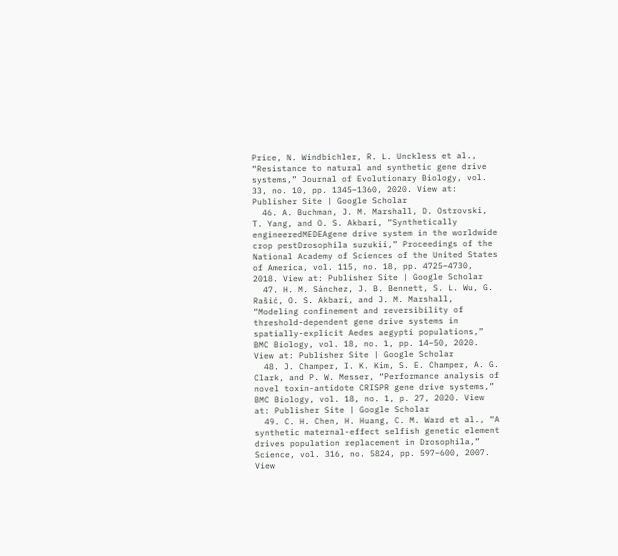Price, N. Windbichler, R. L. Unckless et al., “Resistance to natural and synthetic gene drive systems,” Journal of Evolutionary Biology, vol. 33, no. 10, pp. 1345–1360, 2020. View at: Publisher Site | Google Scholar
  46. A. Buchman, J. M. Marshall, D. Ostrovski, T. Yang, and O. S. Akbari, “Synthetically engineeredMEDEAgene drive system in the worldwide crop pestDrosophila suzukii,” Proceedings of the National Academy of Sciences of the United States of America, vol. 115, no. 18, pp. 4725–4730, 2018. View at: Publisher Site | Google Scholar
  47. H. M. Sánchez, J. B. Bennett, S. L. Wu, G. Rašić, O. S. Akbari, and J. M. Marshall, “Modeling confinement and reversibility of threshold-dependent gene drive systems in spatially-explicit Aedes aegypti populations,” BMC Biology, vol. 18, no. 1, pp. 14–50, 2020. View at: Publisher Site | Google Scholar
  48. J. Champer, I. K. Kim, S. E. Champer, A. G. Clark, and P. W. Messer, “Performance analysis of novel toxin-antidote CRISPR gene drive systems,” BMC Biology, vol. 18, no. 1, p. 27, 2020. View at: Publisher Site | Google Scholar
  49. C. H. Chen, H. Huang, C. M. Ward et al., “A synthetic maternal-effect selfish genetic element drives population replacement in Drosophila,” Science, vol. 316, no. 5824, pp. 597–600, 2007. View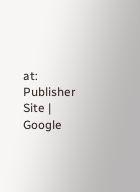at: Publisher Site | Google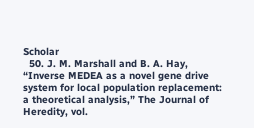Scholar
  50. J. M. Marshall and B. A. Hay, “Inverse MEDEA as a novel gene drive system for local population replacement: a theoretical analysis,” The Journal of Heredity, vol.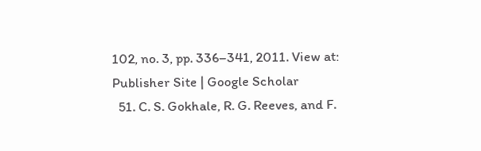102, no. 3, pp. 336–341, 2011. View at: Publisher Site | Google Scholar
  51. C. S. Gokhale, R. G. Reeves, and F.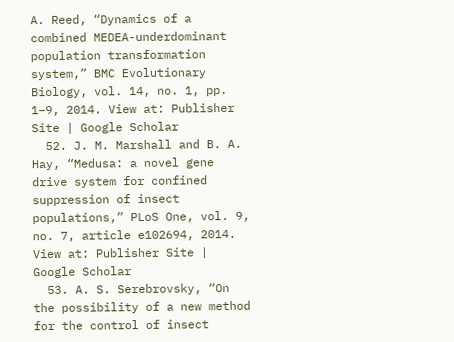A. Reed, “Dynamics of a combined MEDEA-underdominant population transformation system,” BMC Evolutionary Biology, vol. 14, no. 1, pp. 1–9, 2014. View at: Publisher Site | Google Scholar
  52. J. M. Marshall and B. A. Hay, “Medusa: a novel gene drive system for confined suppression of insect populations,” PLoS One, vol. 9, no. 7, article e102694, 2014. View at: Publisher Site | Google Scholar
  53. A. S. Serebrovsky, “On the possibility of a new method for the control of insect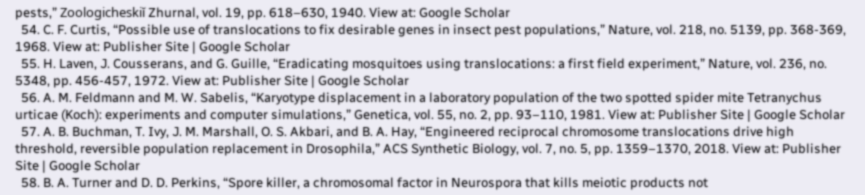pests,” Zoologicheskiĭ Zhurnal, vol. 19, pp. 618–630, 1940. View at: Google Scholar
  54. C. F. Curtis, “Possible use of translocations to fix desirable genes in insect pest populations,” Nature, vol. 218, no. 5139, pp. 368-369, 1968. View at: Publisher Site | Google Scholar
  55. H. Laven, J. Cousserans, and G. Guille, “Eradicating mosquitoes using translocations: a first field experiment,” Nature, vol. 236, no. 5348, pp. 456-457, 1972. View at: Publisher Site | Google Scholar
  56. A. M. Feldmann and M. W. Sabelis, “Karyotype displacement in a laboratory population of the two spotted spider mite Tetranychus urticae (Koch): experiments and computer simulations,” Genetica, vol. 55, no. 2, pp. 93–110, 1981. View at: Publisher Site | Google Scholar
  57. A. B. Buchman, T. Ivy, J. M. Marshall, O. S. Akbari, and B. A. Hay, “Engineered reciprocal chromosome translocations drive high threshold, reversible population replacement in Drosophila,” ACS Synthetic Biology, vol. 7, no. 5, pp. 1359–1370, 2018. View at: Publisher Site | Google Scholar
  58. B. A. Turner and D. D. Perkins, “Spore killer, a chromosomal factor in Neurospora that kills meiotic products not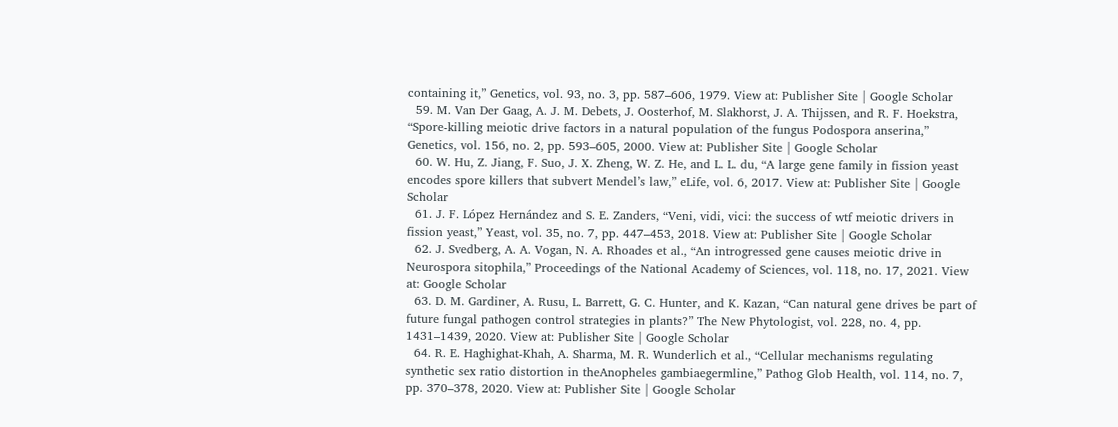containing it,” Genetics, vol. 93, no. 3, pp. 587–606, 1979. View at: Publisher Site | Google Scholar
  59. M. Van Der Gaag, A. J. M. Debets, J. Oosterhof, M. Slakhorst, J. A. Thijssen, and R. F. Hoekstra, “Spore-killing meiotic drive factors in a natural population of the fungus Podospora anserina,” Genetics, vol. 156, no. 2, pp. 593–605, 2000. View at: Publisher Site | Google Scholar
  60. W. Hu, Z. Jiang, F. Suo, J. X. Zheng, W. Z. He, and L. L. du, “A large gene family in fission yeast encodes spore killers that subvert Mendel’s law,” eLife, vol. 6, 2017. View at: Publisher Site | Google Scholar
  61. J. F. López Hernández and S. E. Zanders, “Veni, vidi, vici: the success of wtf meiotic drivers in fission yeast,” Yeast, vol. 35, no. 7, pp. 447–453, 2018. View at: Publisher Site | Google Scholar
  62. J. Svedberg, A. A. Vogan, N. A. Rhoades et al., “An introgressed gene causes meiotic drive in Neurospora sitophila,” Proceedings of the National Academy of Sciences, vol. 118, no. 17, 2021. View at: Google Scholar
  63. D. M. Gardiner, A. Rusu, L. Barrett, G. C. Hunter, and K. Kazan, “Can natural gene drives be part of future fungal pathogen control strategies in plants?” The New Phytologist, vol. 228, no. 4, pp. 1431–1439, 2020. View at: Publisher Site | Google Scholar
  64. R. E. Haghighat-Khah, A. Sharma, M. R. Wunderlich et al., “Cellular mechanisms regulating synthetic sex ratio distortion in theAnopheles gambiaegermline,” Pathog Glob Health, vol. 114, no. 7, pp. 370–378, 2020. View at: Publisher Site | Google Scholar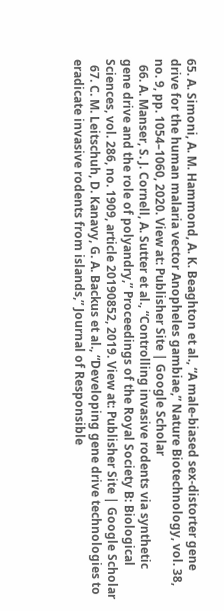65. A. Simoni, A. M. Hammond, A. K. Beaghton et al., “A male-biased sex-distorter gene drive for the human malaria vector Anopheles gambiae,” Nature Biotechnology, vol. 38, no. 9, pp. 1054–1060, 2020. View at: Publisher Site | Google Scholar
  66. A. Manser, S. J. Cornell, A. Sutter et al., “Controlling invasive rodents via synthetic gene drive and the role of polyandry,” Proceedings of the Royal Society B: Biological Sciences, vol. 286, no. 1909, article 20190852, 2019. View at: Publisher Site | Google Scholar
  67. C. M. Leitschuh, D. Kanavy, G. A. Backus et al., “Developing gene drive technologies to eradicate invasive rodents from islands,” Journal of Responsible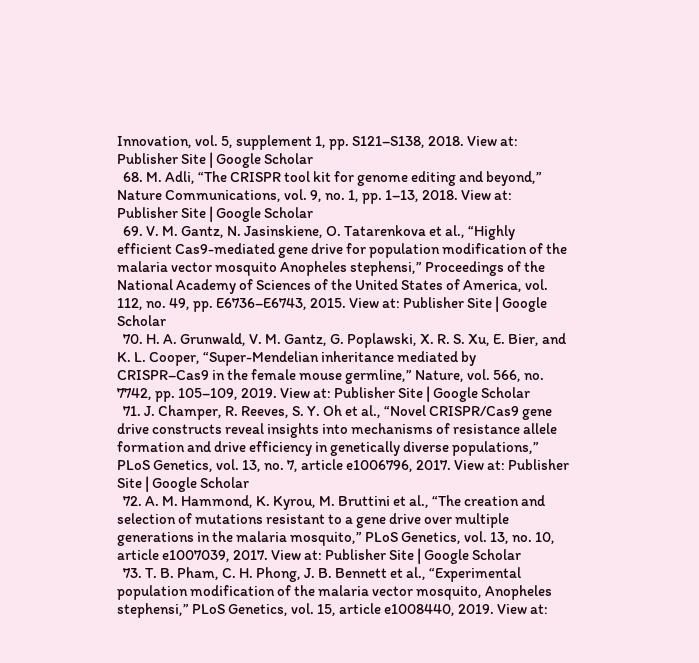Innovation, vol. 5, supplement 1, pp. S121–S138, 2018. View at: Publisher Site | Google Scholar
  68. M. Adli, “The CRISPR tool kit for genome editing and beyond,” Nature Communications, vol. 9, no. 1, pp. 1–13, 2018. View at: Publisher Site | Google Scholar
  69. V. M. Gantz, N. Jasinskiene, O. Tatarenkova et al., “Highly efficient Cas9-mediated gene drive for population modification of the malaria vector mosquito Anopheles stephensi,” Proceedings of the National Academy of Sciences of the United States of America, vol. 112, no. 49, pp. E6736–E6743, 2015. View at: Publisher Site | Google Scholar
  70. H. A. Grunwald, V. M. Gantz, G. Poplawski, X. R. S. Xu, E. Bier, and K. L. Cooper, “Super-Mendelian inheritance mediated by CRISPR–Cas9 in the female mouse germline,” Nature, vol. 566, no. 7742, pp. 105–109, 2019. View at: Publisher Site | Google Scholar
  71. J. Champer, R. Reeves, S. Y. Oh et al., “Novel CRISPR/Cas9 gene drive constructs reveal insights into mechanisms of resistance allele formation and drive efficiency in genetically diverse populations,” PLoS Genetics, vol. 13, no. 7, article e1006796, 2017. View at: Publisher Site | Google Scholar
  72. A. M. Hammond, K. Kyrou, M. Bruttini et al., “The creation and selection of mutations resistant to a gene drive over multiple generations in the malaria mosquito,” PLoS Genetics, vol. 13, no. 10, article e1007039, 2017. View at: Publisher Site | Google Scholar
  73. T. B. Pham, C. H. Phong, J. B. Bennett et al., “Experimental population modification of the malaria vector mosquito, Anopheles stephensi,” PLoS Genetics, vol. 15, article e1008440, 2019. View at: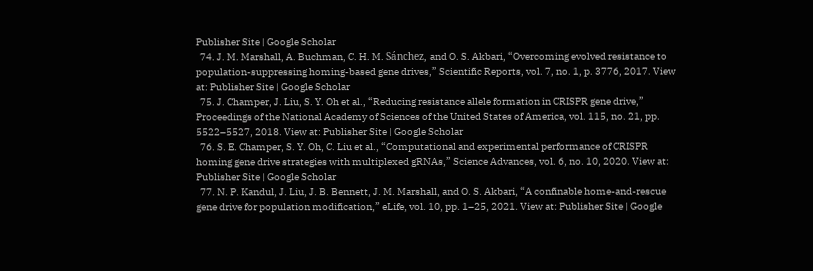Publisher Site | Google Scholar
  74. J. M. Marshall, A. Buchman, C. H. M. Sánchez, and O. S. Akbari, “Overcoming evolved resistance to population-suppressing homing-based gene drives,” Scientific Reports, vol. 7, no. 1, p. 3776, 2017. View at: Publisher Site | Google Scholar
  75. J. Champer, J. Liu, S. Y. Oh et al., “Reducing resistance allele formation in CRISPR gene drive,” Proceedings of the National Academy of Sciences of the United States of America, vol. 115, no. 21, pp. 5522–5527, 2018. View at: Publisher Site | Google Scholar
  76. S. E. Champer, S. Y. Oh, C. Liu et al., “Computational and experimental performance of CRISPR homing gene drive strategies with multiplexed gRNAs,” Science Advances, vol. 6, no. 10, 2020. View at: Publisher Site | Google Scholar
  77. N. P. Kandul, J. Liu, J. B. Bennett, J. M. Marshall, and O. S. Akbari, “A confinable home-and-rescue gene drive for population modification,” eLife, vol. 10, pp. 1–25, 2021. View at: Publisher Site | Google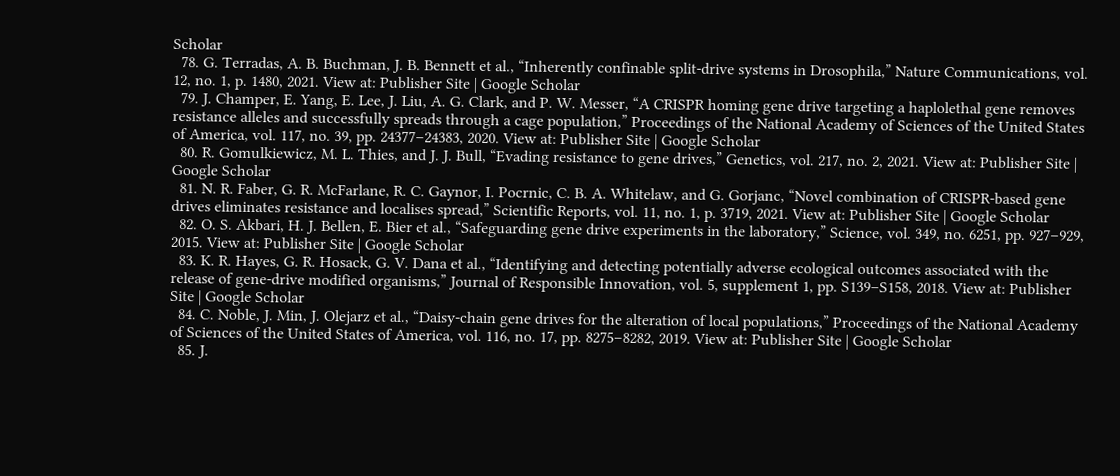Scholar
  78. G. Terradas, A. B. Buchman, J. B. Bennett et al., “Inherently confinable split-drive systems in Drosophila,” Nature Communications, vol. 12, no. 1, p. 1480, 2021. View at: Publisher Site | Google Scholar
  79. J. Champer, E. Yang, E. Lee, J. Liu, A. G. Clark, and P. W. Messer, “A CRISPR homing gene drive targeting a haplolethal gene removes resistance alleles and successfully spreads through a cage population,” Proceedings of the National Academy of Sciences of the United States of America, vol. 117, no. 39, pp. 24377–24383, 2020. View at: Publisher Site | Google Scholar
  80. R. Gomulkiewicz, M. L. Thies, and J. J. Bull, “Evading resistance to gene drives,” Genetics, vol. 217, no. 2, 2021. View at: Publisher Site | Google Scholar
  81. N. R. Faber, G. R. McFarlane, R. C. Gaynor, I. Pocrnic, C. B. A. Whitelaw, and G. Gorjanc, “Novel combination of CRISPR-based gene drives eliminates resistance and localises spread,” Scientific Reports, vol. 11, no. 1, p. 3719, 2021. View at: Publisher Site | Google Scholar
  82. O. S. Akbari, H. J. Bellen, E. Bier et al., “Safeguarding gene drive experiments in the laboratory,” Science, vol. 349, no. 6251, pp. 927–929, 2015. View at: Publisher Site | Google Scholar
  83. K. R. Hayes, G. R. Hosack, G. V. Dana et al., “Identifying and detecting potentially adverse ecological outcomes associated with the release of gene-drive modified organisms,” Journal of Responsible Innovation, vol. 5, supplement 1, pp. S139–S158, 2018. View at: Publisher Site | Google Scholar
  84. C. Noble, J. Min, J. Olejarz et al., “Daisy-chain gene drives for the alteration of local populations,” Proceedings of the National Academy of Sciences of the United States of America, vol. 116, no. 17, pp. 8275–8282, 2019. View at: Publisher Site | Google Scholar
  85. J.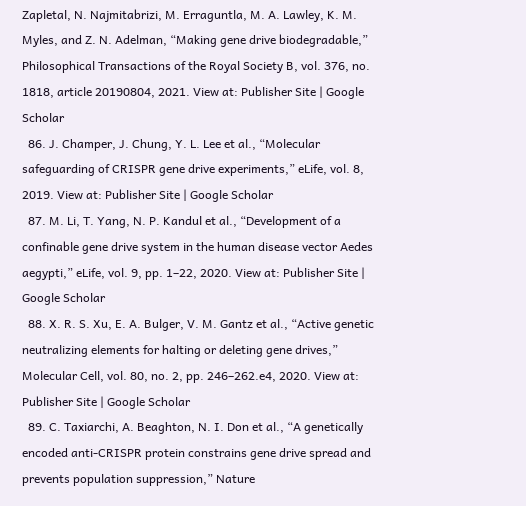Zapletal, N. Najmitabrizi, M. Erraguntla, M. A. Lawley, K. M. Myles, and Z. N. Adelman, “Making gene drive biodegradable,” Philosophical Transactions of the Royal Society B, vol. 376, no. 1818, article 20190804, 2021. View at: Publisher Site | Google Scholar
  86. J. Champer, J. Chung, Y. L. Lee et al., “Molecular safeguarding of CRISPR gene drive experiments,” eLife, vol. 8, 2019. View at: Publisher Site | Google Scholar
  87. M. Li, T. Yang, N. P. Kandul et al., “Development of a confinable gene drive system in the human disease vector Aedes aegypti,” eLife, vol. 9, pp. 1–22, 2020. View at: Publisher Site | Google Scholar
  88. X. R. S. Xu, E. A. Bulger, V. M. Gantz et al., “Active genetic neutralizing elements for halting or deleting gene drives,” Molecular Cell, vol. 80, no. 2, pp. 246–262.e4, 2020. View at: Publisher Site | Google Scholar
  89. C. Taxiarchi, A. Beaghton, N. I. Don et al., “A genetically encoded anti-CRISPR protein constrains gene drive spread and prevents population suppression,” Nature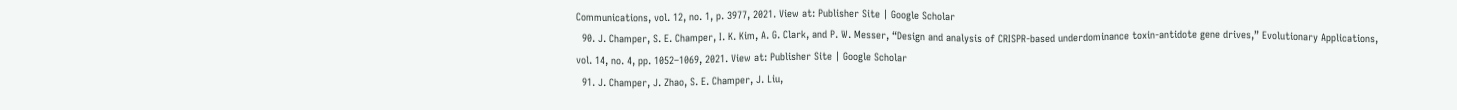Communications, vol. 12, no. 1, p. 3977, 2021. View at: Publisher Site | Google Scholar
  90. J. Champer, S. E. Champer, I. K. Kim, A. G. Clark, and P. W. Messer, “Design and analysis of CRISPR-based underdominance toxin-antidote gene drives,” Evolutionary Applications, vol. 14, no. 4, pp. 1052–1069, 2021. View at: Publisher Site | Google Scholar
  91. J. Champer, J. Zhao, S. E. Champer, J. Liu,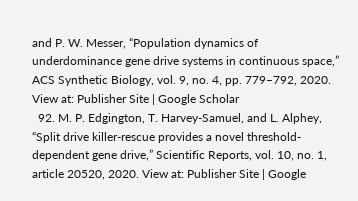and P. W. Messer, “Population dynamics of underdominance gene drive systems in continuous space,” ACS Synthetic Biology, vol. 9, no. 4, pp. 779–792, 2020. View at: Publisher Site | Google Scholar
  92. M. P. Edgington, T. Harvey-Samuel, and L. Alphey, “Split drive killer-rescue provides a novel threshold-dependent gene drive,” Scientific Reports, vol. 10, no. 1, article 20520, 2020. View at: Publisher Site | Google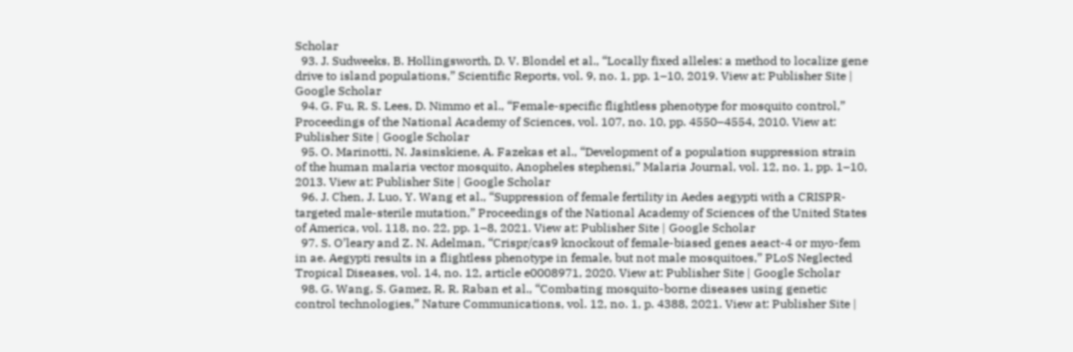Scholar
  93. J. Sudweeks, B. Hollingsworth, D. V. Blondel et al., “Locally fixed alleles: a method to localize gene drive to island populations,” Scientific Reports, vol. 9, no. 1, pp. 1–10, 2019. View at: Publisher Site | Google Scholar
  94. G. Fu, R. S. Lees, D. Nimmo et al., “Female-specific flightless phenotype for mosquito control,” Proceedings of the National Academy of Sciences, vol. 107, no. 10, pp. 4550–4554, 2010. View at: Publisher Site | Google Scholar
  95. O. Marinotti, N. Jasinskiene, A. Fazekas et al., “Development of a population suppression strain of the human malaria vector mosquito, Anopheles stephensi,” Malaria Journal, vol. 12, no. 1, pp. 1–10, 2013. View at: Publisher Site | Google Scholar
  96. J. Chen, J. Luo, Y. Wang et al., “Suppression of female fertility in Aedes aegypti with a CRISPR-targeted male-sterile mutation,” Proceedings of the National Academy of Sciences of the United States of America, vol. 118, no. 22, pp. 1–8, 2021. View at: Publisher Site | Google Scholar
  97. S. O’leary and Z. N. Adelman, “Crispr/cas9 knockout of female-biased genes aeact-4 or myo-fem in ae. Aegypti results in a flightless phenotype in female, but not male mosquitoes,” PLoS Neglected Tropical Diseases, vol. 14, no. 12, article e0008971, 2020. View at: Publisher Site | Google Scholar
  98. G. Wang, S. Gamez, R. R. Raban et al., “Combating mosquito-borne diseases using genetic control technologies,” Nature Communications, vol. 12, no. 1, p. 4388, 2021. View at: Publisher Site |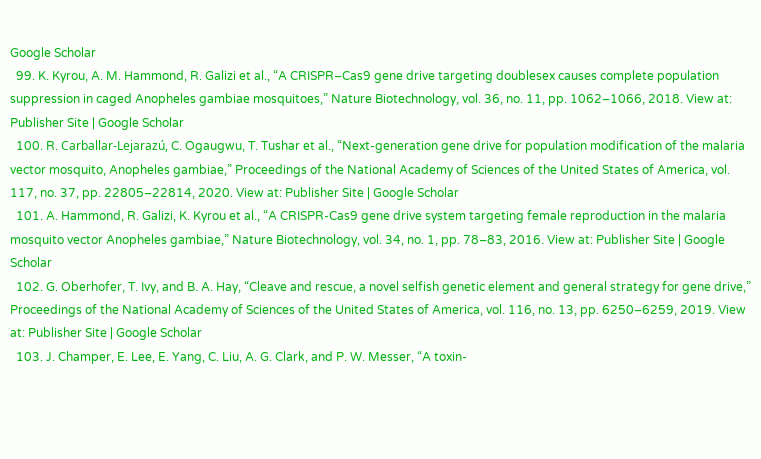Google Scholar
  99. K. Kyrou, A. M. Hammond, R. Galizi et al., “A CRISPR–Cas9 gene drive targeting doublesex causes complete population suppression in caged Anopheles gambiae mosquitoes,” Nature Biotechnology, vol. 36, no. 11, pp. 1062–1066, 2018. View at: Publisher Site | Google Scholar
  100. R. Carballar-Lejarazú, C. Ogaugwu, T. Tushar et al., “Next-generation gene drive for population modification of the malaria vector mosquito, Anopheles gambiae,” Proceedings of the National Academy of Sciences of the United States of America, vol. 117, no. 37, pp. 22805–22814, 2020. View at: Publisher Site | Google Scholar
  101. A. Hammond, R. Galizi, K. Kyrou et al., “A CRISPR-Cas9 gene drive system targeting female reproduction in the malaria mosquito vector Anopheles gambiae,” Nature Biotechnology, vol. 34, no. 1, pp. 78–83, 2016. View at: Publisher Site | Google Scholar
  102. G. Oberhofer, T. Ivy, and B. A. Hay, “Cleave and rescue, a novel selfish genetic element and general strategy for gene drive,” Proceedings of the National Academy of Sciences of the United States of America, vol. 116, no. 13, pp. 6250–6259, 2019. View at: Publisher Site | Google Scholar
  103. J. Champer, E. Lee, E. Yang, C. Liu, A. G. Clark, and P. W. Messer, “A toxin-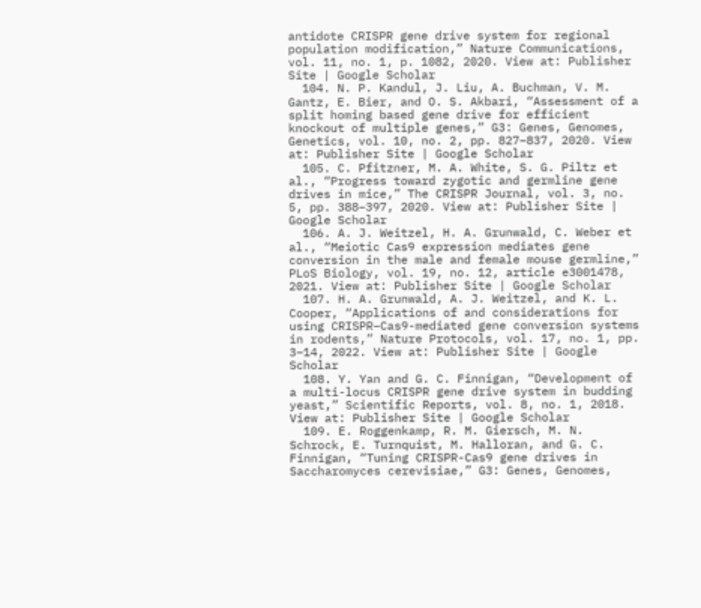antidote CRISPR gene drive system for regional population modification,” Nature Communications, vol. 11, no. 1, p. 1082, 2020. View at: Publisher Site | Google Scholar
  104. N. P. Kandul, J. Liu, A. Buchman, V. M. Gantz, E. Bier, and O. S. Akbari, “Assessment of a split homing based gene drive for efficient knockout of multiple genes,” G3: Genes, Genomes, Genetics, vol. 10, no. 2, pp. 827–837, 2020. View at: Publisher Site | Google Scholar
  105. C. Pfitzner, M. A. White, S. G. Piltz et al., “Progress toward zygotic and germline gene drives in mice,” The CRISPR Journal, vol. 3, no. 5, pp. 388–397, 2020. View at: Publisher Site | Google Scholar
  106. A. J. Weitzel, H. A. Grunwald, C. Weber et al., “Meiotic Cas9 expression mediates gene conversion in the male and female mouse germline,” PLoS Biology, vol. 19, no. 12, article e3001478, 2021. View at: Publisher Site | Google Scholar
  107. H. A. Grunwald, A. J. Weitzel, and K. L. Cooper, “Applications of and considerations for using CRISPR–Cas9-mediated gene conversion systems in rodents,” Nature Protocols, vol. 17, no. 1, pp. 3–14, 2022. View at: Publisher Site | Google Scholar
  108. Y. Yan and G. C. Finnigan, “Development of a multi-locus CRISPR gene drive system in budding yeast,” Scientific Reports, vol. 8, no. 1, 2018. View at: Publisher Site | Google Scholar
  109. E. Roggenkamp, R. M. Giersch, M. N. Schrock, E. Turnquist, M. Halloran, and G. C. Finnigan, “Tuning CRISPR-Cas9 gene drives in Saccharomyces cerevisiae,” G3: Genes, Genomes,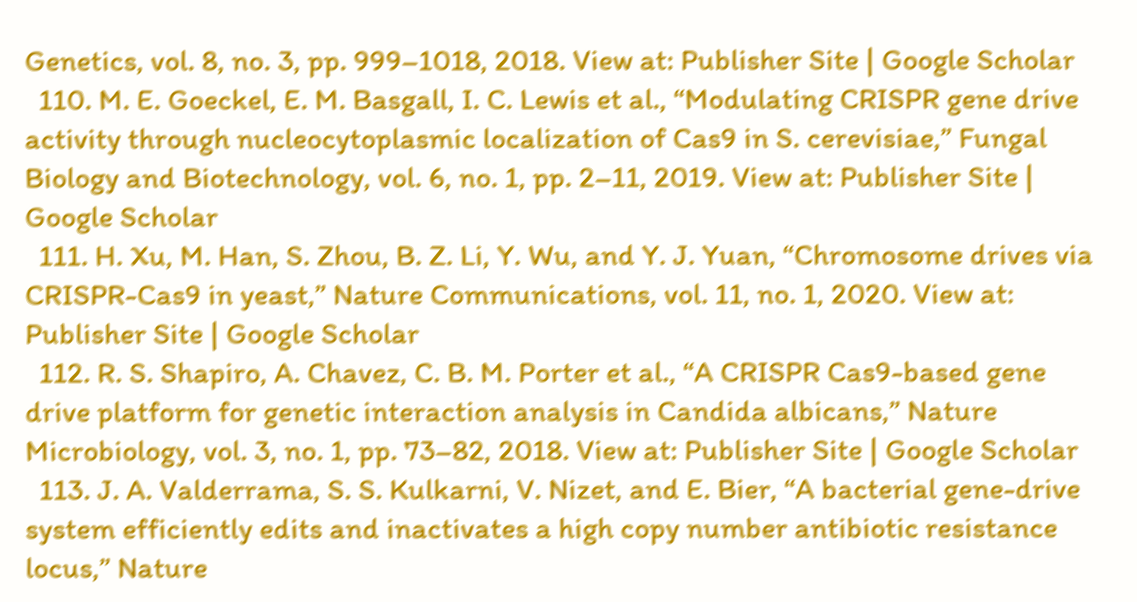Genetics, vol. 8, no. 3, pp. 999–1018, 2018. View at: Publisher Site | Google Scholar
  110. M. E. Goeckel, E. M. Basgall, I. C. Lewis et al., “Modulating CRISPR gene drive activity through nucleocytoplasmic localization of Cas9 in S. cerevisiae,” Fungal Biology and Biotechnology, vol. 6, no. 1, pp. 2–11, 2019. View at: Publisher Site | Google Scholar
  111. H. Xu, M. Han, S. Zhou, B. Z. Li, Y. Wu, and Y. J. Yuan, “Chromosome drives via CRISPR-Cas9 in yeast,” Nature Communications, vol. 11, no. 1, 2020. View at: Publisher Site | Google Scholar
  112. R. S. Shapiro, A. Chavez, C. B. M. Porter et al., “A CRISPR Cas9-based gene drive platform for genetic interaction analysis in Candida albicans,” Nature Microbiology, vol. 3, no. 1, pp. 73–82, 2018. View at: Publisher Site | Google Scholar
  113. J. A. Valderrama, S. S. Kulkarni, V. Nizet, and E. Bier, “A bacterial gene-drive system efficiently edits and inactivates a high copy number antibiotic resistance locus,” Nature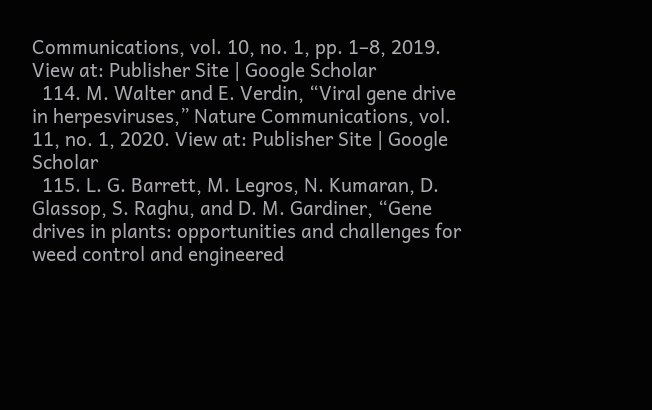Communications, vol. 10, no. 1, pp. 1–8, 2019. View at: Publisher Site | Google Scholar
  114. M. Walter and E. Verdin, “Viral gene drive in herpesviruses,” Nature Communications, vol. 11, no. 1, 2020. View at: Publisher Site | Google Scholar
  115. L. G. Barrett, M. Legros, N. Kumaran, D. Glassop, S. Raghu, and D. M. Gardiner, “Gene drives in plants: opportunities and challenges for weed control and engineered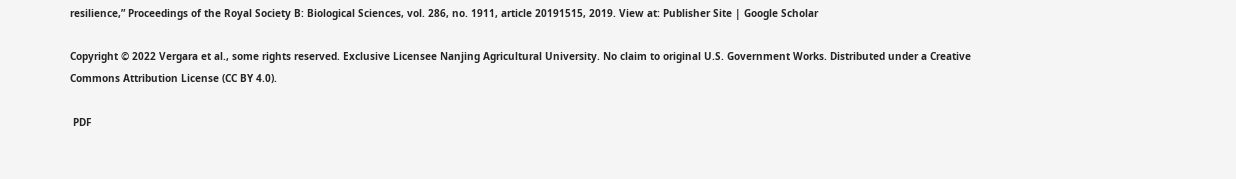resilience,” Proceedings of the Royal Society B: Biological Sciences, vol. 286, no. 1911, article 20191515, 2019. View at: Publisher Site | Google Scholar

Copyright © 2022 Vergara et al., some rights reserved. Exclusive Licensee Nanjing Agricultural University. No claim to original U.S. Government Works. Distributed under a Creative Commons Attribution License (CC BY 4.0).

 PDF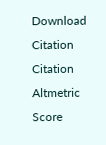Download Citation Citation
Altmetric Score